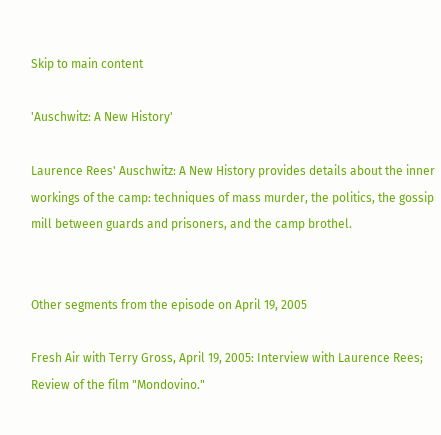Skip to main content

'Auschwitz: A New History'

Laurence Rees' Auschwitz: A New History provides details about the inner workings of the camp: techniques of mass murder, the politics, the gossip mill between guards and prisoners, and the camp brothel.


Other segments from the episode on April 19, 2005

Fresh Air with Terry Gross, April 19, 2005: Interview with Laurence Rees; Review of the film "Mondovino."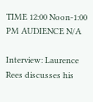TIME 12:00 Noon-1:00 PM AUDIENCE N/A

Interview: Laurence Rees discusses his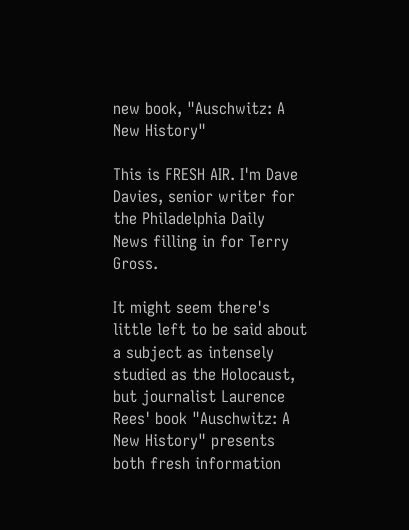new book, "Auschwitz: A
New History"

This is FRESH AIR. I'm Dave Davies, senior writer for the Philadelphia Daily
News filling in for Terry Gross.

It might seem there's little left to be said about a subject as intensely
studied as the Holocaust, but journalist Laurence Rees' book "Auschwitz: A
New History" presents both fresh information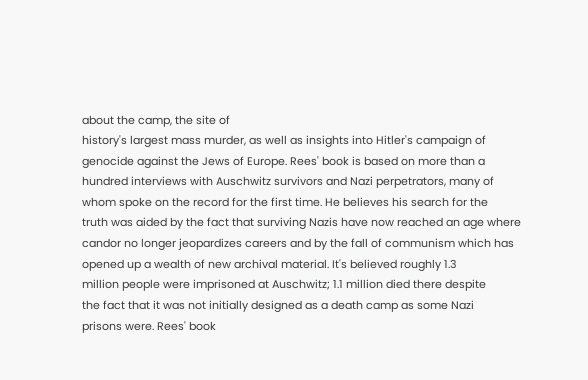about the camp, the site of
history's largest mass murder, as well as insights into Hitler's campaign of
genocide against the Jews of Europe. Rees' book is based on more than a
hundred interviews with Auschwitz survivors and Nazi perpetrators, many of
whom spoke on the record for the first time. He believes his search for the
truth was aided by the fact that surviving Nazis have now reached an age where
candor no longer jeopardizes careers and by the fall of communism which has
opened up a wealth of new archival material. It's believed roughly 1.3
million people were imprisoned at Auschwitz; 1.1 million died there despite
the fact that it was not initially designed as a death camp as some Nazi
prisons were. Rees' book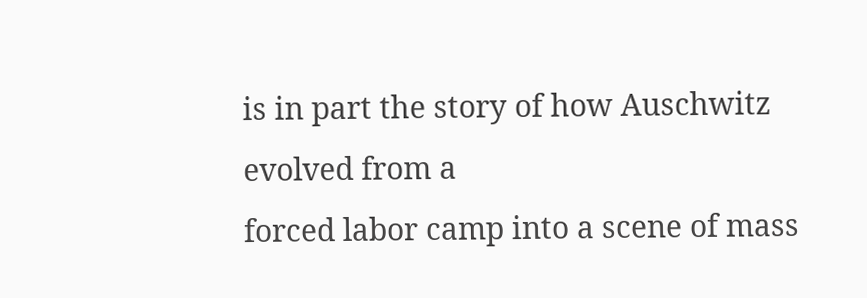is in part the story of how Auschwitz evolved from a
forced labor camp into a scene of mass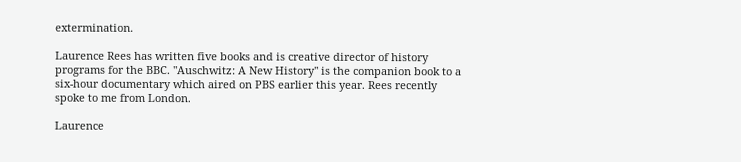extermination.

Laurence Rees has written five books and is creative director of history
programs for the BBC. "Auschwitz: A New History" is the companion book to a
six-hour documentary which aired on PBS earlier this year. Rees recently
spoke to me from London.

Laurence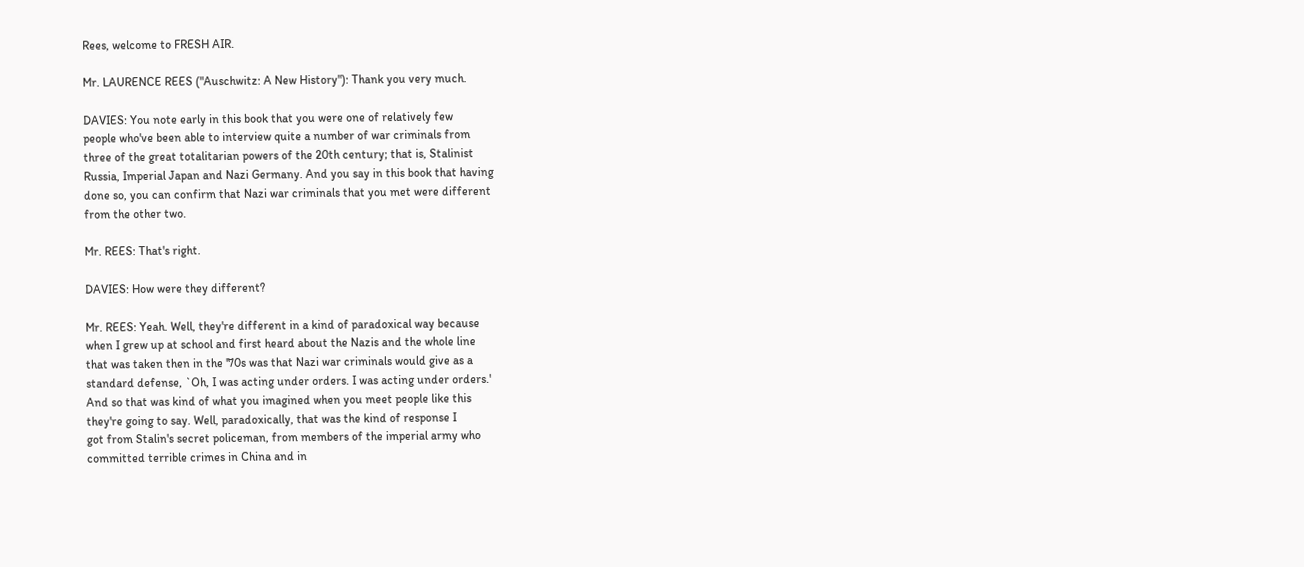Rees, welcome to FRESH AIR.

Mr. LAURENCE REES ("Auschwitz: A New History"): Thank you very much.

DAVIES: You note early in this book that you were one of relatively few
people who've been able to interview quite a number of war criminals from
three of the great totalitarian powers of the 20th century; that is, Stalinist
Russia, Imperial Japan and Nazi Germany. And you say in this book that having
done so, you can confirm that Nazi war criminals that you met were different
from the other two.

Mr. REES: That's right.

DAVIES: How were they different?

Mr. REES: Yeah. Well, they're different in a kind of paradoxical way because
when I grew up at school and first heard about the Nazis and the whole line
that was taken then in the '70s was that Nazi war criminals would give as a
standard defense, `Oh, I was acting under orders. I was acting under orders.'
And so that was kind of what you imagined when you meet people like this
they're going to say. Well, paradoxically, that was the kind of response I
got from Stalin's secret policeman, from members of the imperial army who
committed terrible crimes in China and in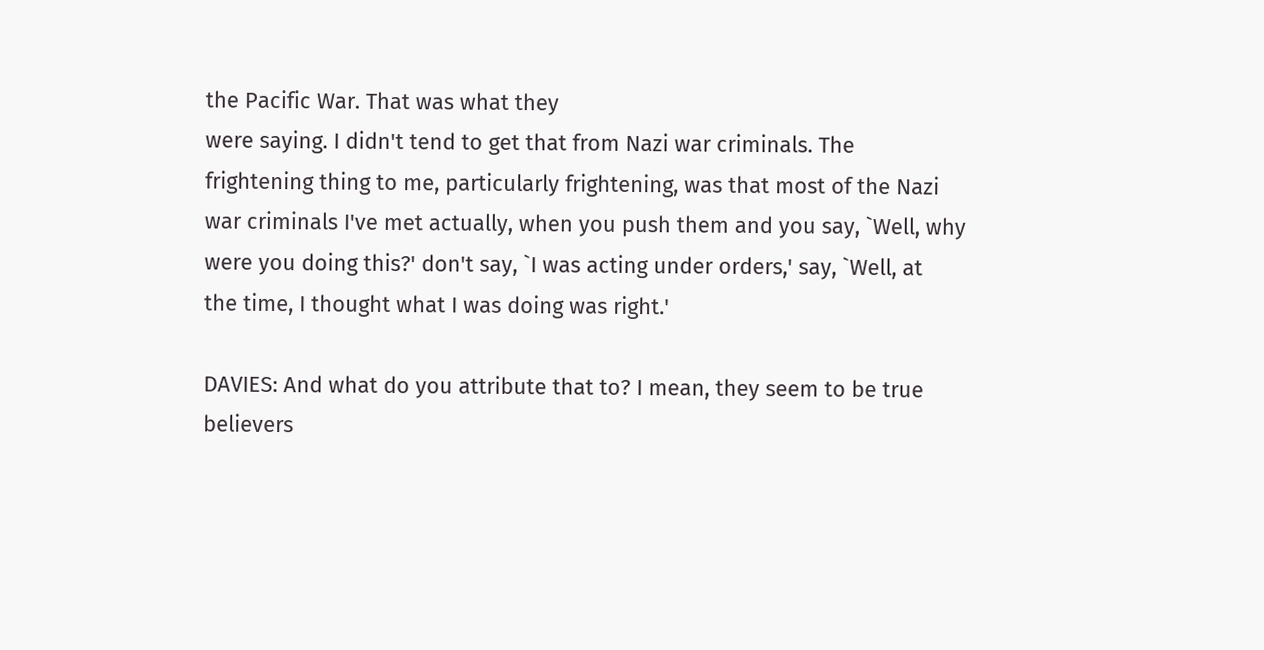the Pacific War. That was what they
were saying. I didn't tend to get that from Nazi war criminals. The
frightening thing to me, particularly frightening, was that most of the Nazi
war criminals I've met actually, when you push them and you say, `Well, why
were you doing this?' don't say, `I was acting under orders,' say, `Well, at
the time, I thought what I was doing was right.'

DAVIES: And what do you attribute that to? I mean, they seem to be true
believers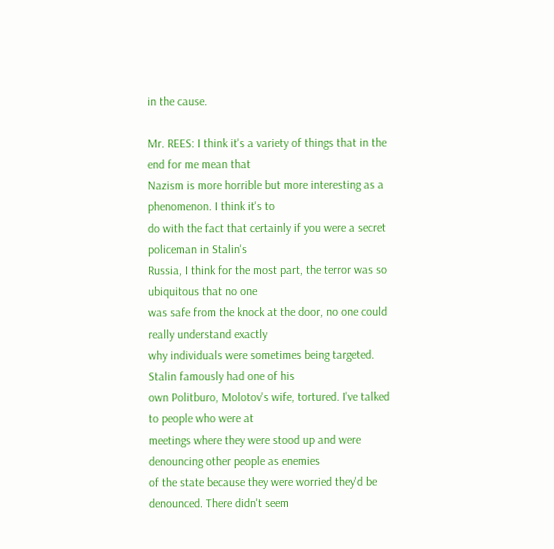in the cause.

Mr. REES: I think it's a variety of things that in the end for me mean that
Nazism is more horrible but more interesting as a phenomenon. I think it's to
do with the fact that certainly if you were a secret policeman in Stalin's
Russia, I think for the most part, the terror was so ubiquitous that no one
was safe from the knock at the door, no one could really understand exactly
why individuals were sometimes being targeted. Stalin famously had one of his
own Politburo, Molotov's wife, tortured. I've talked to people who were at
meetings where they were stood up and were denouncing other people as enemies
of the state because they were worried they'd be denounced. There didn't seem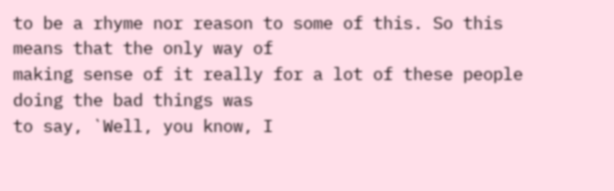to be a rhyme nor reason to some of this. So this means that the only way of
making sense of it really for a lot of these people doing the bad things was
to say, `Well, you know, I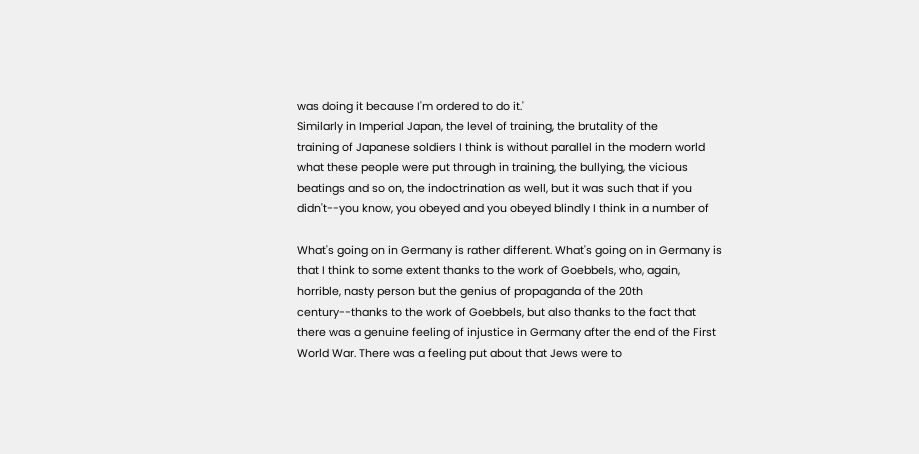was doing it because I'm ordered to do it.'
Similarly in Imperial Japan, the level of training, the brutality of the
training of Japanese soldiers I think is without parallel in the modern world
what these people were put through in training, the bullying, the vicious
beatings and so on, the indoctrination as well, but it was such that if you
didn't--you know, you obeyed and you obeyed blindly I think in a number of

What's going on in Germany is rather different. What's going on in Germany is
that I think to some extent thanks to the work of Goebbels, who, again,
horrible, nasty person but the genius of propaganda of the 20th
century--thanks to the work of Goebbels, but also thanks to the fact that
there was a genuine feeling of injustice in Germany after the end of the First
World War. There was a feeling put about that Jews were to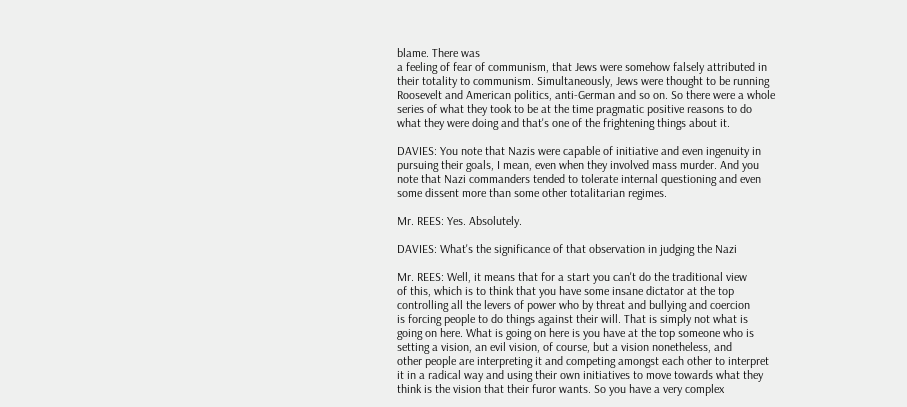blame. There was
a feeling of fear of communism, that Jews were somehow falsely attributed in
their totality to communism. Simultaneously, Jews were thought to be running
Roosevelt and American politics, anti-German and so on. So there were a whole
series of what they took to be at the time pragmatic positive reasons to do
what they were doing and that's one of the frightening things about it.

DAVIES: You note that Nazis were capable of initiative and even ingenuity in
pursuing their goals, I mean, even when they involved mass murder. And you
note that Nazi commanders tended to tolerate internal questioning and even
some dissent more than some other totalitarian regimes.

Mr. REES: Yes. Absolutely.

DAVIES: What's the significance of that observation in judging the Nazi

Mr. REES: Well, it means that for a start you can't do the traditional view
of this, which is to think that you have some insane dictator at the top
controlling all the levers of power who by threat and bullying and coercion
is forcing people to do things against their will. That is simply not what is
going on here. What is going on here is you have at the top someone who is
setting a vision, an evil vision, of course, but a vision nonetheless, and
other people are interpreting it and competing amongst each other to interpret
it in a radical way and using their own initiatives to move towards what they
think is the vision that their furor wants. So you have a very complex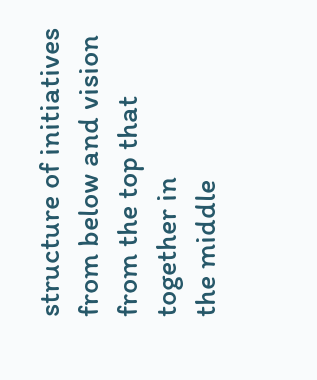structure of initiatives from below and vision from the top that together in
the middle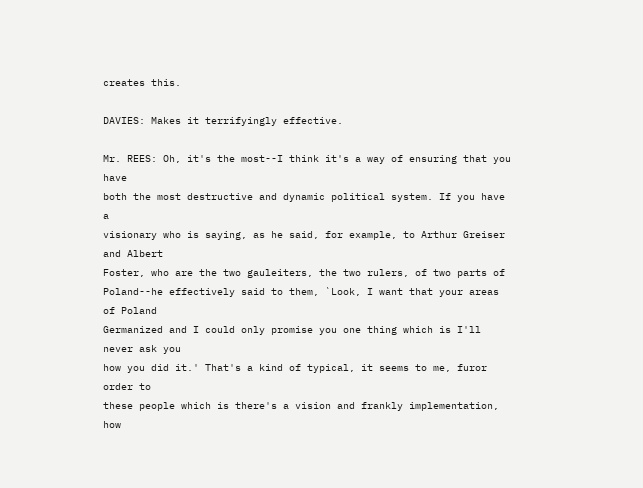creates this.

DAVIES: Makes it terrifyingly effective.

Mr. REES: Oh, it's the most--I think it's a way of ensuring that you have
both the most destructive and dynamic political system. If you have a
visionary who is saying, as he said, for example, to Arthur Greiser and Albert
Foster, who are the two gauleiters, the two rulers, of two parts of
Poland--he effectively said to them, `Look, I want that your areas of Poland
Germanized and I could only promise you one thing which is I'll never ask you
how you did it.' That's a kind of typical, it seems to me, furor order to
these people which is there's a vision and frankly implementation, how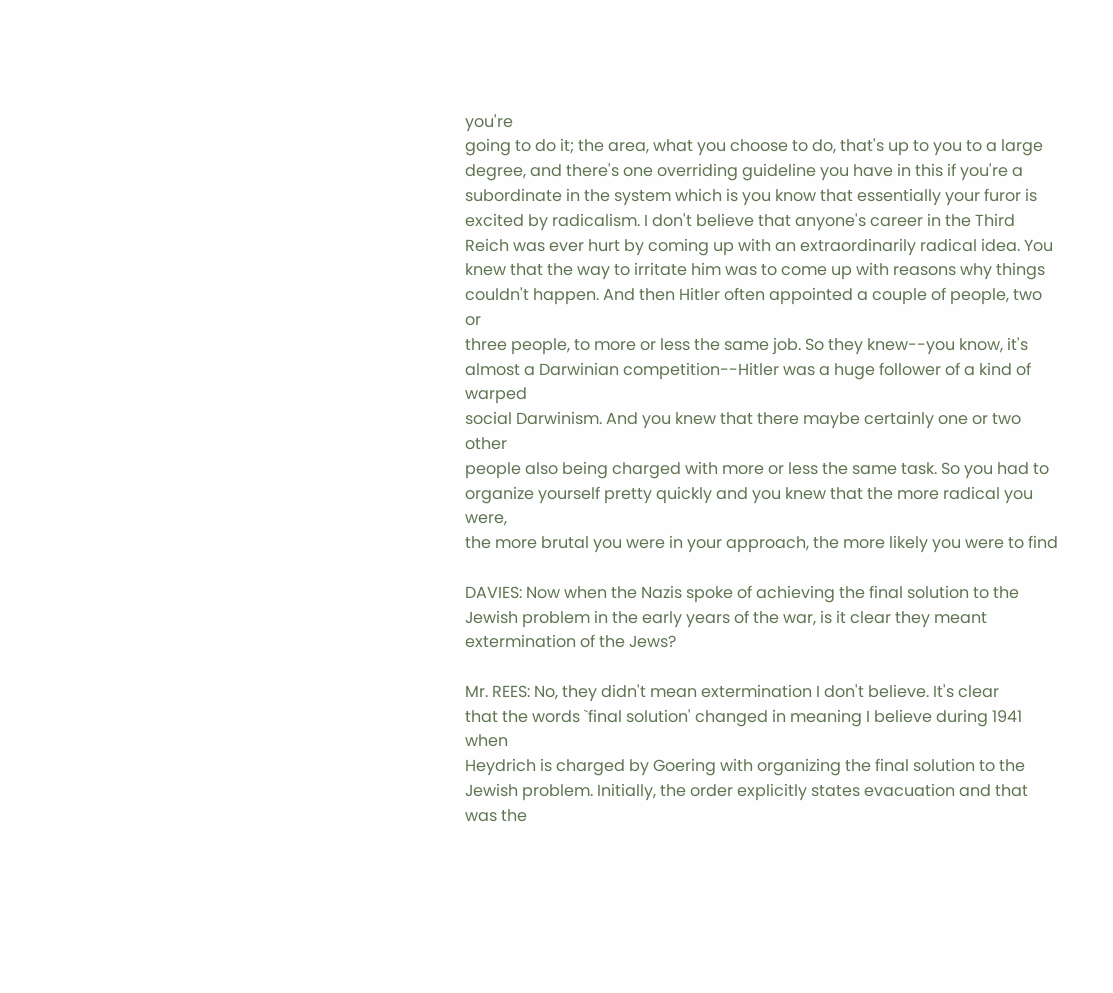you're
going to do it; the area, what you choose to do, that's up to you to a large
degree, and there's one overriding guideline you have in this if you're a
subordinate in the system which is you know that essentially your furor is
excited by radicalism. I don't believe that anyone's career in the Third
Reich was ever hurt by coming up with an extraordinarily radical idea. You
knew that the way to irritate him was to come up with reasons why things
couldn't happen. And then Hitler often appointed a couple of people, two or
three people, to more or less the same job. So they knew--you know, it's
almost a Darwinian competition--Hitler was a huge follower of a kind of warped
social Darwinism. And you knew that there maybe certainly one or two other
people also being charged with more or less the same task. So you had to
organize yourself pretty quickly and you knew that the more radical you were,
the more brutal you were in your approach, the more likely you were to find

DAVIES: Now when the Nazis spoke of achieving the final solution to the
Jewish problem in the early years of the war, is it clear they meant
extermination of the Jews?

Mr. REES: No, they didn't mean extermination I don't believe. It's clear
that the words `final solution' changed in meaning I believe during 1941 when
Heydrich is charged by Goering with organizing the final solution to the
Jewish problem. Initially, the order explicitly states evacuation and that
was the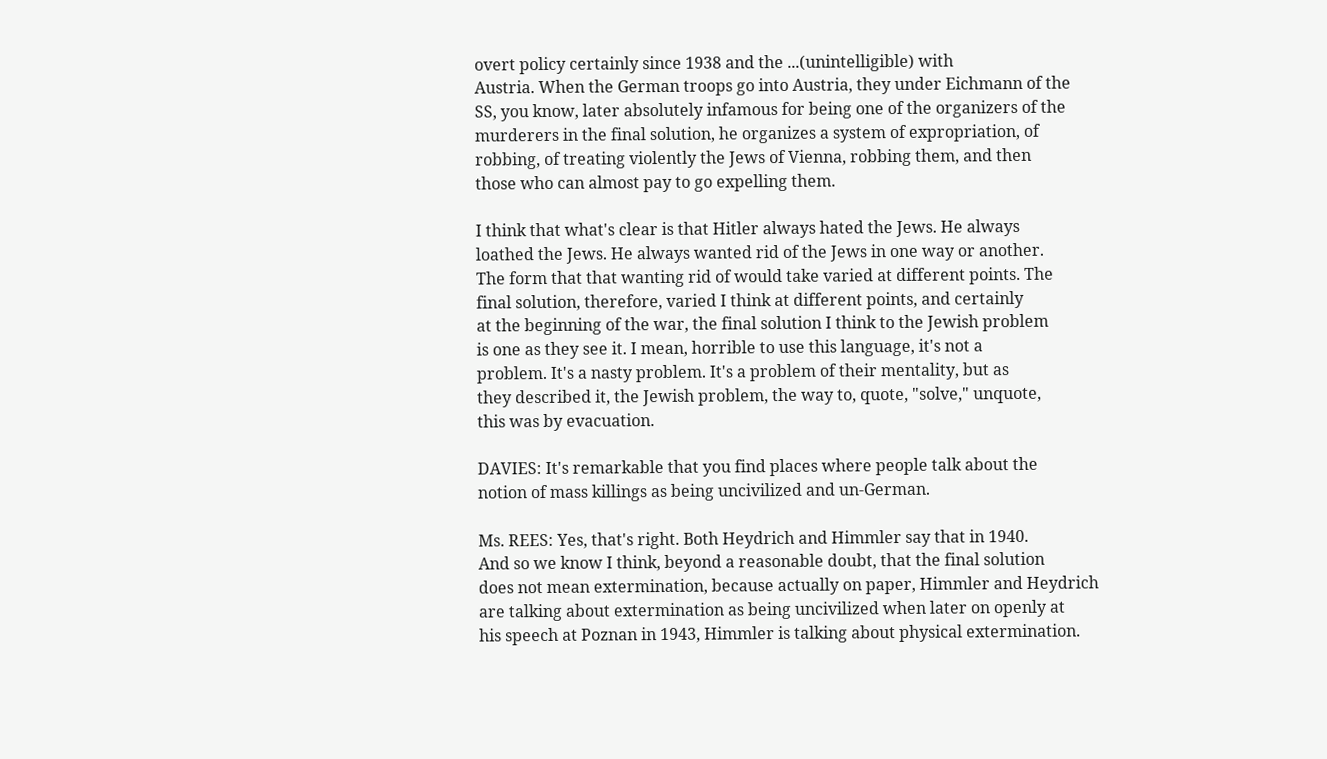overt policy certainly since 1938 and the ...(unintelligible) with
Austria. When the German troops go into Austria, they under Eichmann of the
SS, you know, later absolutely infamous for being one of the organizers of the
murderers in the final solution, he organizes a system of expropriation, of
robbing, of treating violently the Jews of Vienna, robbing them, and then
those who can almost pay to go expelling them.

I think that what's clear is that Hitler always hated the Jews. He always
loathed the Jews. He always wanted rid of the Jews in one way or another.
The form that that wanting rid of would take varied at different points. The
final solution, therefore, varied I think at different points, and certainly
at the beginning of the war, the final solution I think to the Jewish problem
is one as they see it. I mean, horrible to use this language, it's not a
problem. It's a nasty problem. It's a problem of their mentality, but as
they described it, the Jewish problem, the way to, quote, "solve," unquote,
this was by evacuation.

DAVIES: It's remarkable that you find places where people talk about the
notion of mass killings as being uncivilized and un-German.

Ms. REES: Yes, that's right. Both Heydrich and Himmler say that in 1940.
And so we know I think, beyond a reasonable doubt, that the final solution
does not mean extermination, because actually on paper, Himmler and Heydrich
are talking about extermination as being uncivilized when later on openly at
his speech at Poznan in 1943, Himmler is talking about physical extermination.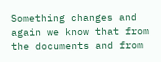Something changes and again we know that from the documents and from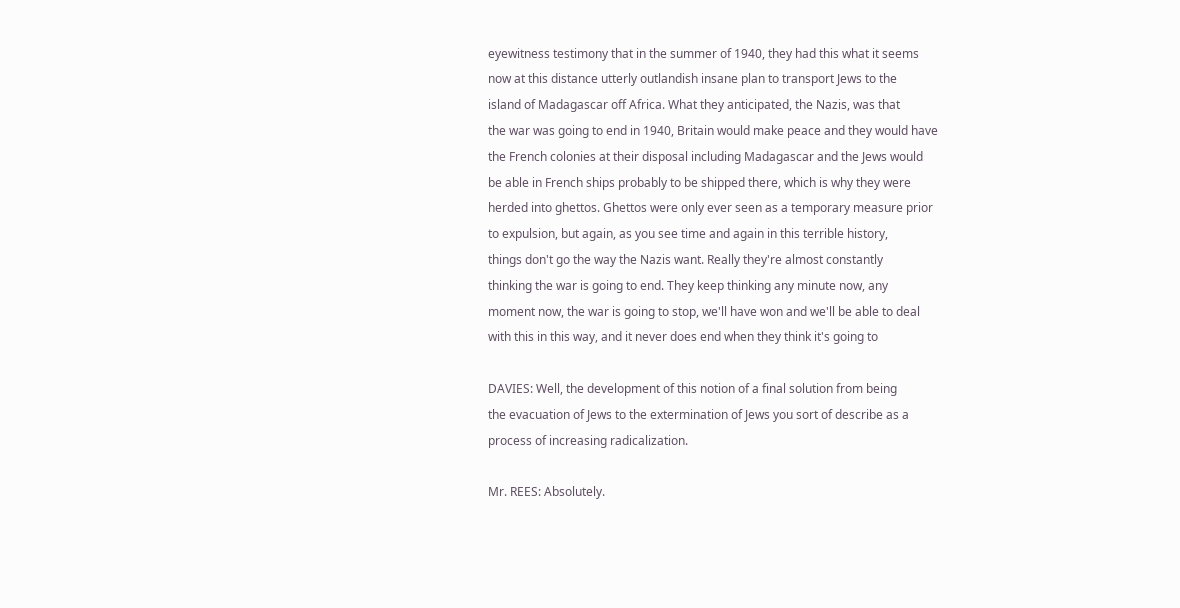eyewitness testimony that in the summer of 1940, they had this what it seems
now at this distance utterly outlandish insane plan to transport Jews to the
island of Madagascar off Africa. What they anticipated, the Nazis, was that
the war was going to end in 1940, Britain would make peace and they would have
the French colonies at their disposal including Madagascar and the Jews would
be able in French ships probably to be shipped there, which is why they were
herded into ghettos. Ghettos were only ever seen as a temporary measure prior
to expulsion, but again, as you see time and again in this terrible history,
things don't go the way the Nazis want. Really they're almost constantly
thinking the war is going to end. They keep thinking any minute now, any
moment now, the war is going to stop, we'll have won and we'll be able to deal
with this in this way, and it never does end when they think it's going to

DAVIES: Well, the development of this notion of a final solution from being
the evacuation of Jews to the extermination of Jews you sort of describe as a
process of increasing radicalization.

Mr. REES: Absolutely.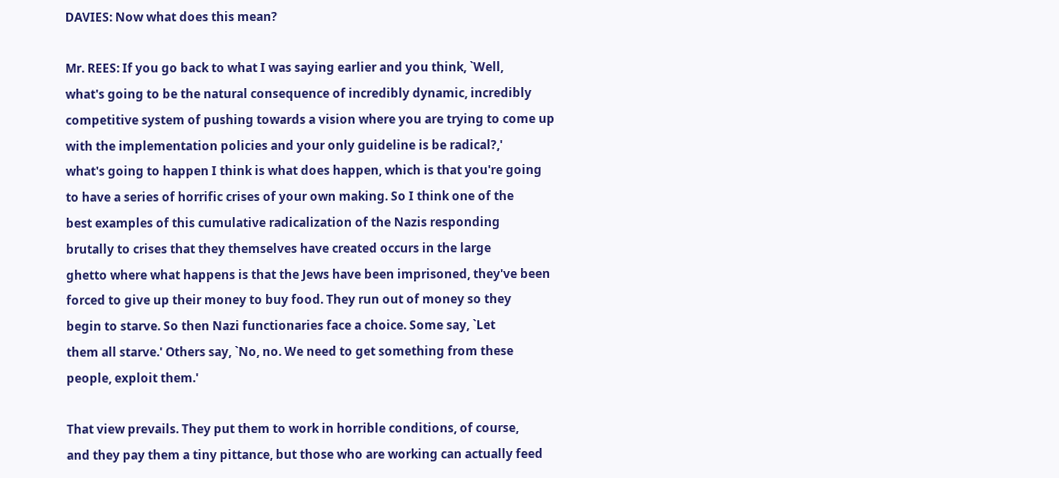DAVIES: Now what does this mean?

Mr. REES: If you go back to what I was saying earlier and you think, `Well,
what's going to be the natural consequence of incredibly dynamic, incredibly
competitive system of pushing towards a vision where you are trying to come up
with the implementation policies and your only guideline is be radical?,'
what's going to happen I think is what does happen, which is that you're going
to have a series of horrific crises of your own making. So I think one of the
best examples of this cumulative radicalization of the Nazis responding
brutally to crises that they themselves have created occurs in the large
ghetto where what happens is that the Jews have been imprisoned, they've been
forced to give up their money to buy food. They run out of money so they
begin to starve. So then Nazi functionaries face a choice. Some say, `Let
them all starve.' Others say, `No, no. We need to get something from these
people, exploit them.'

That view prevails. They put them to work in horrible conditions, of course,
and they pay them a tiny pittance, but those who are working can actually feed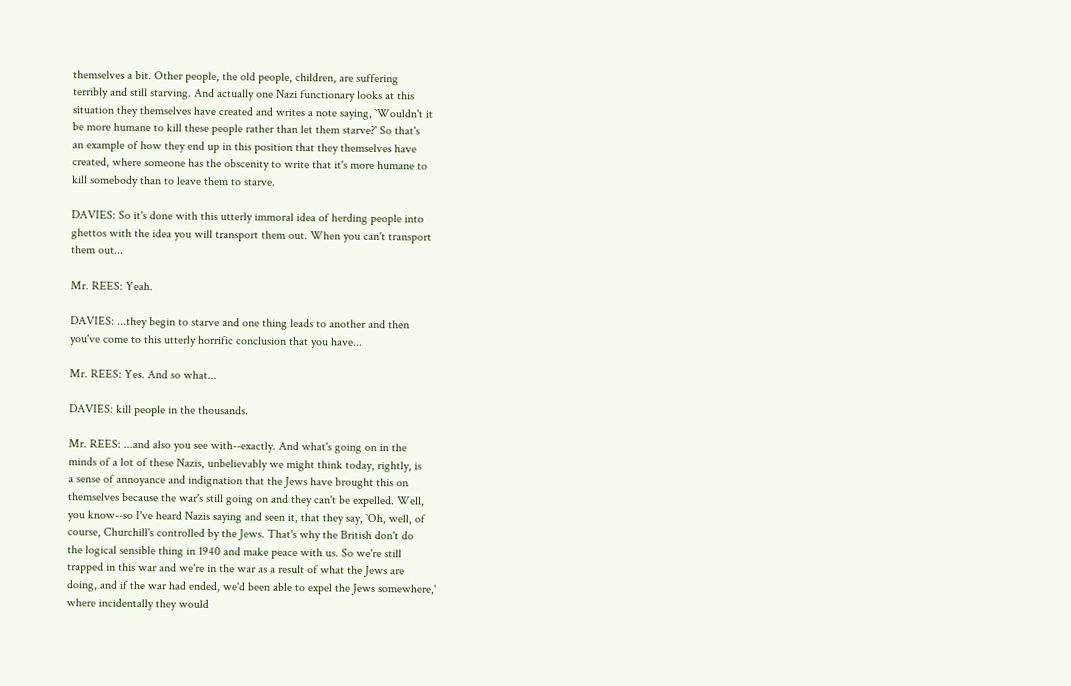themselves a bit. Other people, the old people, children, are suffering
terribly and still starving. And actually one Nazi functionary looks at this
situation they themselves have created and writes a note saying, `Wouldn't it
be more humane to kill these people rather than let them starve?' So that's
an example of how they end up in this position that they themselves have
created, where someone has the obscenity to write that it's more humane to
kill somebody than to leave them to starve.

DAVIES: So it's done with this utterly immoral idea of herding people into
ghettos with the idea you will transport them out. When you can't transport
them out...

Mr. REES: Yeah.

DAVIES: ...they begin to starve and one thing leads to another and then
you've come to this utterly horrific conclusion that you have...

Mr. REES: Yes. And so what...

DAVIES: kill people in the thousands.

Mr. REES: ...and also you see with--exactly. And what's going on in the
minds of a lot of these Nazis, unbelievably we might think today, rightly, is
a sense of annoyance and indignation that the Jews have brought this on
themselves because the war's still going on and they can't be expelled. Well,
you know--so I've heard Nazis saying and seen it, that they say, `Oh, well, of
course, Churchill's controlled by the Jews. That's why the British don't do
the logical sensible thing in 1940 and make peace with us. So we're still
trapped in this war and we're in the war as a result of what the Jews are
doing, and if the war had ended, we'd been able to expel the Jews somewhere,'
where incidentally they would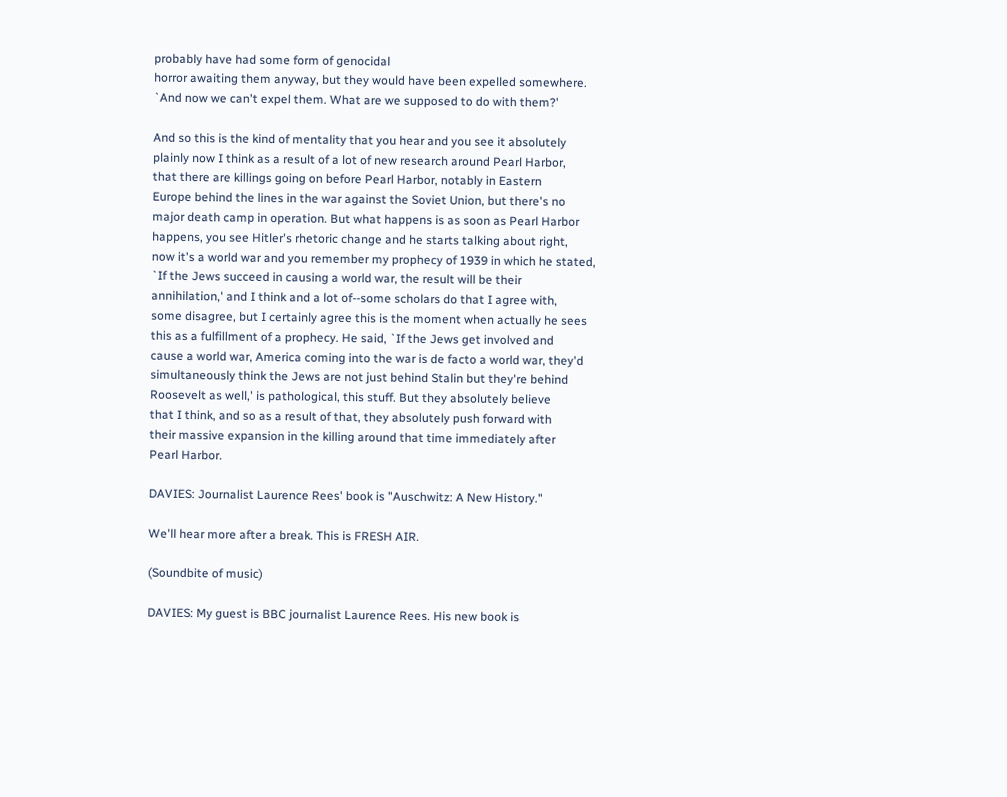probably have had some form of genocidal
horror awaiting them anyway, but they would have been expelled somewhere.
`And now we can't expel them. What are we supposed to do with them?'

And so this is the kind of mentality that you hear and you see it absolutely
plainly now I think as a result of a lot of new research around Pearl Harbor,
that there are killings going on before Pearl Harbor, notably in Eastern
Europe behind the lines in the war against the Soviet Union, but there's no
major death camp in operation. But what happens is as soon as Pearl Harbor
happens, you see Hitler's rhetoric change and he starts talking about right,
now it's a world war and you remember my prophecy of 1939 in which he stated,
`If the Jews succeed in causing a world war, the result will be their
annihilation,' and I think and a lot of--some scholars do that I agree with,
some disagree, but I certainly agree this is the moment when actually he sees
this as a fulfillment of a prophecy. He said, `If the Jews get involved and
cause a world war, America coming into the war is de facto a world war, they'd
simultaneously think the Jews are not just behind Stalin but they're behind
Roosevelt as well,' is pathological, this stuff. But they absolutely believe
that I think, and so as a result of that, they absolutely push forward with
their massive expansion in the killing around that time immediately after
Pearl Harbor.

DAVIES: Journalist Laurence Rees' book is "Auschwitz: A New History."

We'll hear more after a break. This is FRESH AIR.

(Soundbite of music)

DAVIES: My guest is BBC journalist Laurence Rees. His new book is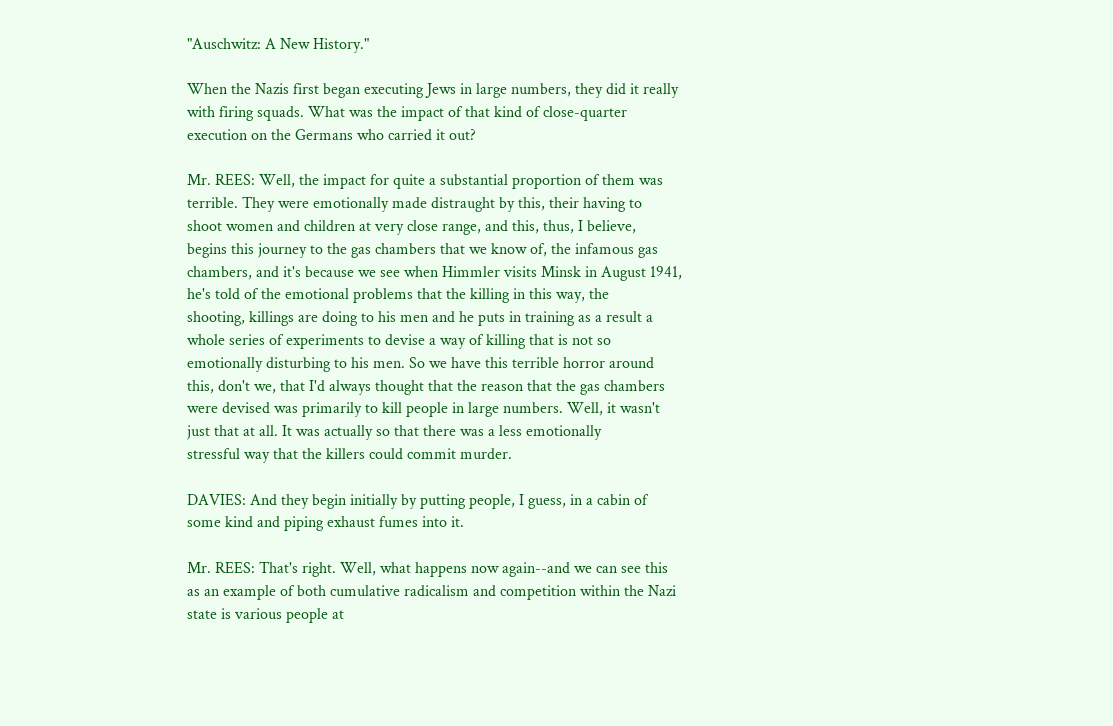"Auschwitz: A New History."

When the Nazis first began executing Jews in large numbers, they did it really
with firing squads. What was the impact of that kind of close-quarter
execution on the Germans who carried it out?

Mr. REES: Well, the impact for quite a substantial proportion of them was
terrible. They were emotionally made distraught by this, their having to
shoot women and children at very close range, and this, thus, I believe,
begins this journey to the gas chambers that we know of, the infamous gas
chambers, and it's because we see when Himmler visits Minsk in August 1941,
he's told of the emotional problems that the killing in this way, the
shooting, killings are doing to his men and he puts in training as a result a
whole series of experiments to devise a way of killing that is not so
emotionally disturbing to his men. So we have this terrible horror around
this, don't we, that I'd always thought that the reason that the gas chambers
were devised was primarily to kill people in large numbers. Well, it wasn't
just that at all. It was actually so that there was a less emotionally
stressful way that the killers could commit murder.

DAVIES: And they begin initially by putting people, I guess, in a cabin of
some kind and piping exhaust fumes into it.

Mr. REES: That's right. Well, what happens now again--and we can see this
as an example of both cumulative radicalism and competition within the Nazi
state is various people at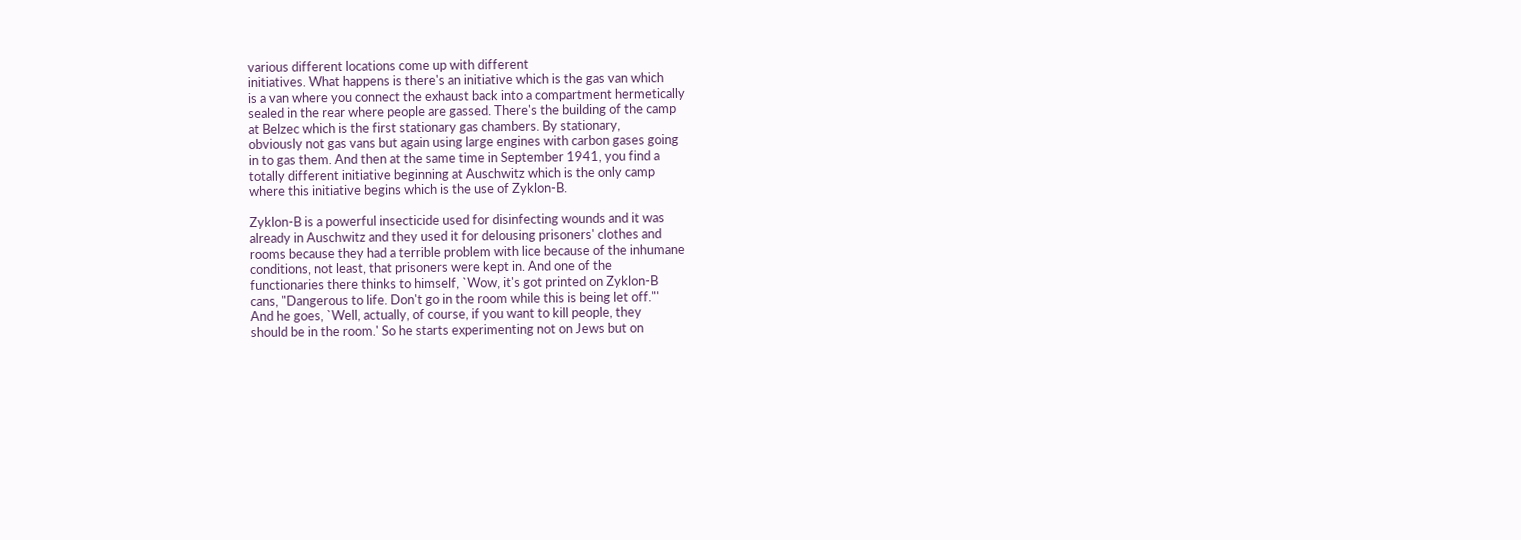various different locations come up with different
initiatives. What happens is there's an initiative which is the gas van which
is a van where you connect the exhaust back into a compartment hermetically
sealed in the rear where people are gassed. There's the building of the camp
at Belzec which is the first stationary gas chambers. By stationary,
obviously not gas vans but again using large engines with carbon gases going
in to gas them. And then at the same time in September 1941, you find a
totally different initiative beginning at Auschwitz which is the only camp
where this initiative begins which is the use of Zyklon-B.

Zyklon-B is a powerful insecticide used for disinfecting wounds and it was
already in Auschwitz and they used it for delousing prisoners' clothes and
rooms because they had a terrible problem with lice because of the inhumane
conditions, not least, that prisoners were kept in. And one of the
functionaries there thinks to himself, `Wow, it's got printed on Zyklon-B
cans, "Dangerous to life. Don't go in the room while this is being let off."'
And he goes, `Well, actually, of course, if you want to kill people, they
should be in the room.' So he starts experimenting not on Jews but on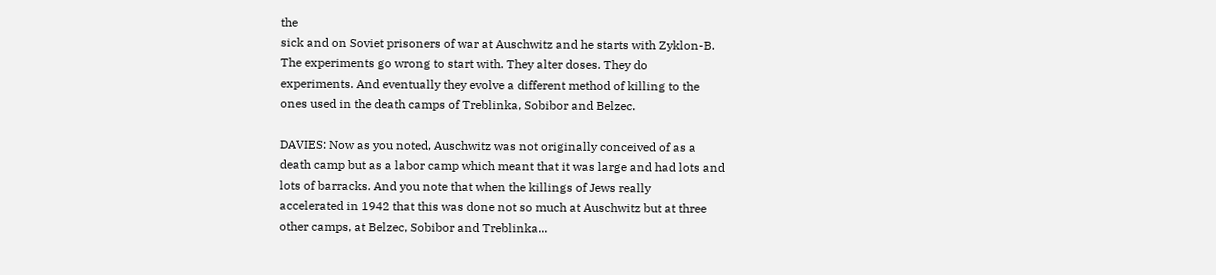the
sick and on Soviet prisoners of war at Auschwitz and he starts with Zyklon-B.
The experiments go wrong to start with. They alter doses. They do
experiments. And eventually they evolve a different method of killing to the
ones used in the death camps of Treblinka, Sobibor and Belzec.

DAVIES: Now as you noted, Auschwitz was not originally conceived of as a
death camp but as a labor camp which meant that it was large and had lots and
lots of barracks. And you note that when the killings of Jews really
accelerated in 1942 that this was done not so much at Auschwitz but at three
other camps, at Belzec, Sobibor and Treblinka...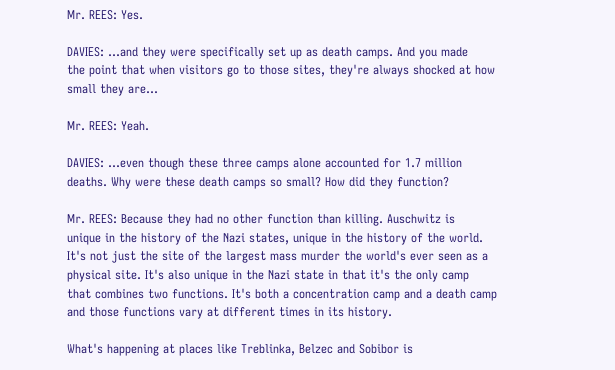Mr. REES: Yes.

DAVIES: ...and they were specifically set up as death camps. And you made
the point that when visitors go to those sites, they're always shocked at how
small they are...

Mr. REES: Yeah.

DAVIES: ...even though these three camps alone accounted for 1.7 million
deaths. Why were these death camps so small? How did they function?

Mr. REES: Because they had no other function than killing. Auschwitz is
unique in the history of the Nazi states, unique in the history of the world.
It's not just the site of the largest mass murder the world's ever seen as a
physical site. It's also unique in the Nazi state in that it's the only camp
that combines two functions. It's both a concentration camp and a death camp
and those functions vary at different times in its history.

What's happening at places like Treblinka, Belzec and Sobibor is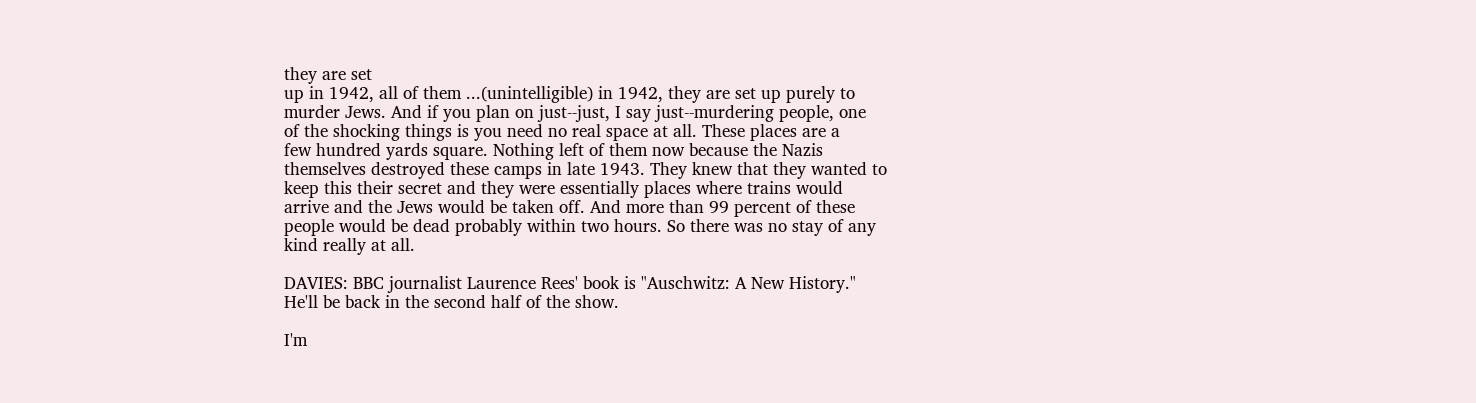they are set
up in 1942, all of them ...(unintelligible) in 1942, they are set up purely to
murder Jews. And if you plan on just--just, I say just--murdering people, one
of the shocking things is you need no real space at all. These places are a
few hundred yards square. Nothing left of them now because the Nazis
themselves destroyed these camps in late 1943. They knew that they wanted to
keep this their secret and they were essentially places where trains would
arrive and the Jews would be taken off. And more than 99 percent of these
people would be dead probably within two hours. So there was no stay of any
kind really at all.

DAVIES: BBC journalist Laurence Rees' book is "Auschwitz: A New History."
He'll be back in the second half of the show.

I'm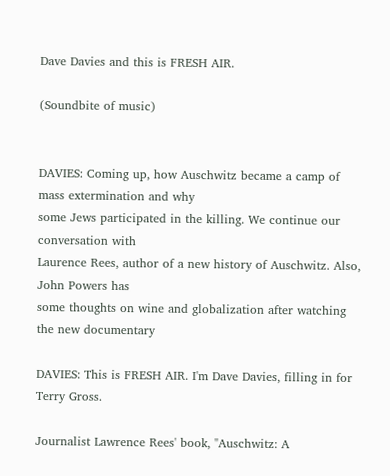Dave Davies and this is FRESH AIR.

(Soundbite of music)


DAVIES: Coming up, how Auschwitz became a camp of mass extermination and why
some Jews participated in the killing. We continue our conversation with
Laurence Rees, author of a new history of Auschwitz. Also, John Powers has
some thoughts on wine and globalization after watching the new documentary

DAVIES: This is FRESH AIR. I'm Dave Davies, filling in for Terry Gross.

Journalist Lawrence Rees' book, "Auschwitz: A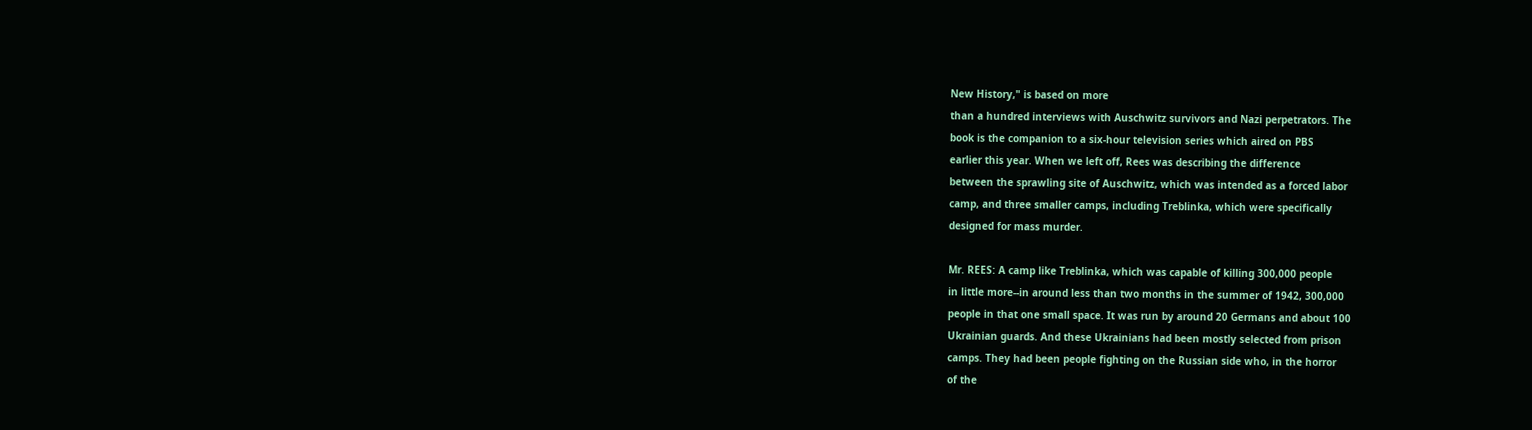New History," is based on more
than a hundred interviews with Auschwitz survivors and Nazi perpetrators. The
book is the companion to a six-hour television series which aired on PBS
earlier this year. When we left off, Rees was describing the difference
between the sprawling site of Auschwitz, which was intended as a forced labor
camp, and three smaller camps, including Treblinka, which were specifically
designed for mass murder.

Mr. REES: A camp like Treblinka, which was capable of killing 300,000 people
in little more--in around less than two months in the summer of 1942, 300,000
people in that one small space. It was run by around 20 Germans and about 100
Ukrainian guards. And these Ukrainians had been mostly selected from prison
camps. They had been people fighting on the Russian side who, in the horror
of the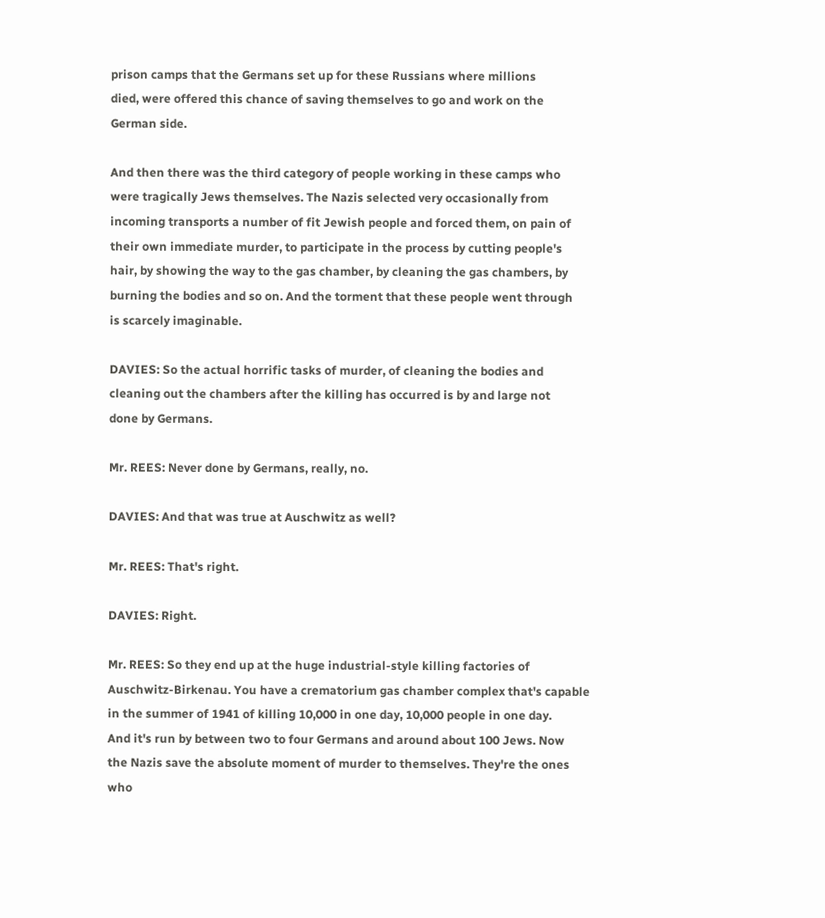prison camps that the Germans set up for these Russians where millions
died, were offered this chance of saving themselves to go and work on the
German side.

And then there was the third category of people working in these camps who
were tragically Jews themselves. The Nazis selected very occasionally from
incoming transports a number of fit Jewish people and forced them, on pain of
their own immediate murder, to participate in the process by cutting people's
hair, by showing the way to the gas chamber, by cleaning the gas chambers, by
burning the bodies and so on. And the torment that these people went through
is scarcely imaginable.

DAVIES: So the actual horrific tasks of murder, of cleaning the bodies and
cleaning out the chambers after the killing has occurred is by and large not
done by Germans.

Mr. REES: Never done by Germans, really, no.

DAVIES: And that was true at Auschwitz as well?

Mr. REES: That's right.

DAVIES: Right.

Mr. REES: So they end up at the huge industrial-style killing factories of
Auschwitz-Birkenau. You have a crematorium gas chamber complex that's capable
in the summer of 1941 of killing 10,000 in one day, 10,000 people in one day.
And it's run by between two to four Germans and around about 100 Jews. Now
the Nazis save the absolute moment of murder to themselves. They're the ones
who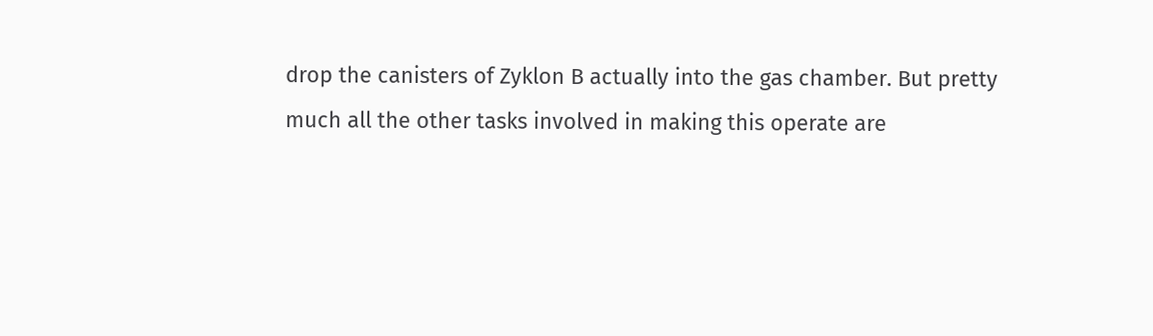drop the canisters of Zyklon B actually into the gas chamber. But pretty
much all the other tasks involved in making this operate are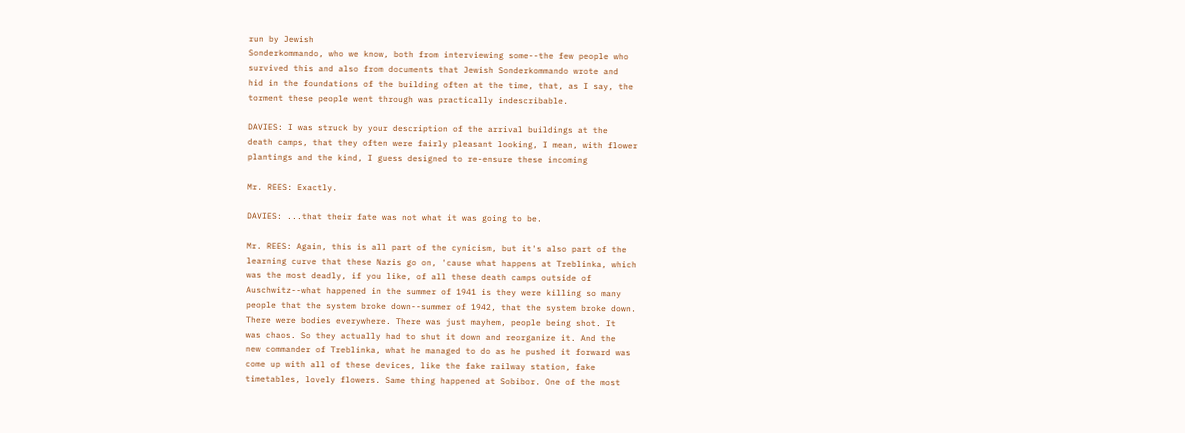run by Jewish
Sonderkommando, who we know, both from interviewing some--the few people who
survived this and also from documents that Jewish Sonderkommando wrote and
hid in the foundations of the building often at the time, that, as I say, the
torment these people went through was practically indescribable.

DAVIES: I was struck by your description of the arrival buildings at the
death camps, that they often were fairly pleasant looking, I mean, with flower
plantings and the kind, I guess designed to re-ensure these incoming

Mr. REES: Exactly.

DAVIES: ...that their fate was not what it was going to be.

Mr. REES: Again, this is all part of the cynicism, but it's also part of the
learning curve that these Nazis go on, 'cause what happens at Treblinka, which
was the most deadly, if you like, of all these death camps outside of
Auschwitz--what happened in the summer of 1941 is they were killing so many
people that the system broke down--summer of 1942, that the system broke down.
There were bodies everywhere. There was just mayhem, people being shot. It
was chaos. So they actually had to shut it down and reorganize it. And the
new commander of Treblinka, what he managed to do as he pushed it forward was
come up with all of these devices, like the fake railway station, fake
timetables, lovely flowers. Same thing happened at Sobibor. One of the most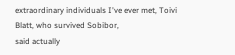extraordinary individuals I've ever met, Toivi Blatt, who survived Sobibor,
said actually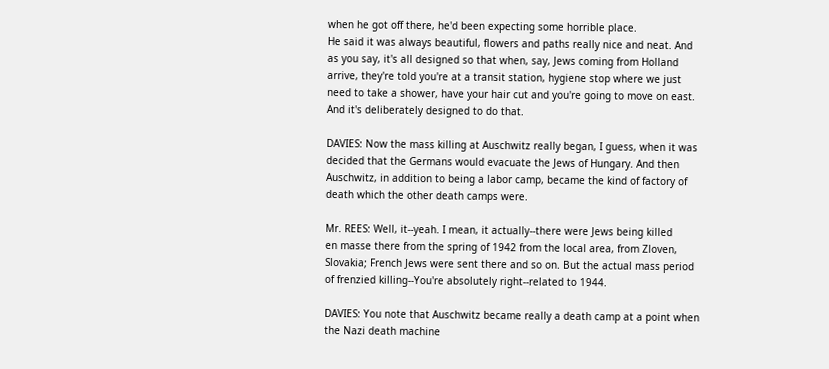when he got off there, he'd been expecting some horrible place.
He said it was always beautiful, flowers and paths really nice and neat. And
as you say, it's all designed so that when, say, Jews coming from Holland
arrive, they're told you're at a transit station, hygiene stop where we just
need to take a shower, have your hair cut and you're going to move on east.
And it's deliberately designed to do that.

DAVIES: Now the mass killing at Auschwitz really began, I guess, when it was
decided that the Germans would evacuate the Jews of Hungary. And then
Auschwitz, in addition to being a labor camp, became the kind of factory of
death which the other death camps were.

Mr. REES: Well, it--yeah. I mean, it actually--there were Jews being killed
en masse there from the spring of 1942 from the local area, from Zloven,
Slovakia; French Jews were sent there and so on. But the actual mass period
of frenzied killing--You're absolutely right--related to 1944.

DAVIES: You note that Auschwitz became really a death camp at a point when
the Nazi death machine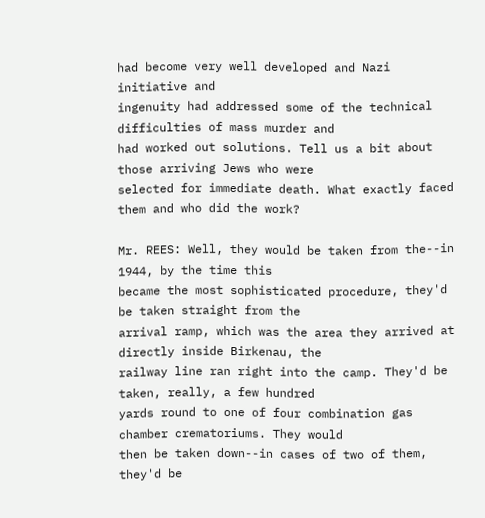had become very well developed and Nazi initiative and
ingenuity had addressed some of the technical difficulties of mass murder and
had worked out solutions. Tell us a bit about those arriving Jews who were
selected for immediate death. What exactly faced them and who did the work?

Mr. REES: Well, they would be taken from the--in 1944, by the time this
became the most sophisticated procedure, they'd be taken straight from the
arrival ramp, which was the area they arrived at directly inside Birkenau, the
railway line ran right into the camp. They'd be taken, really, a few hundred
yards round to one of four combination gas chamber crematoriums. They would
then be taken down--in cases of two of them, they'd be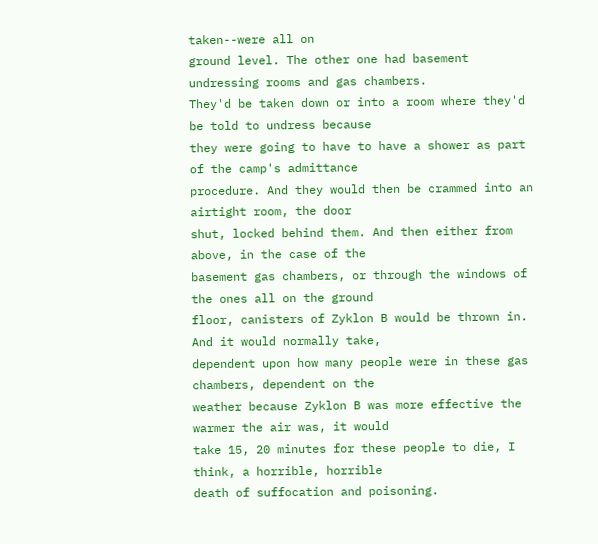taken--were all on
ground level. The other one had basement undressing rooms and gas chambers.
They'd be taken down or into a room where they'd be told to undress because
they were going to have to have a shower as part of the camp's admittance
procedure. And they would then be crammed into an airtight room, the door
shut, locked behind them. And then either from above, in the case of the
basement gas chambers, or through the windows of the ones all on the ground
floor, canisters of Zyklon B would be thrown in. And it would normally take,
dependent upon how many people were in these gas chambers, dependent on the
weather because Zyklon B was more effective the warmer the air was, it would
take 15, 20 minutes for these people to die, I think, a horrible, horrible
death of suffocation and poisoning.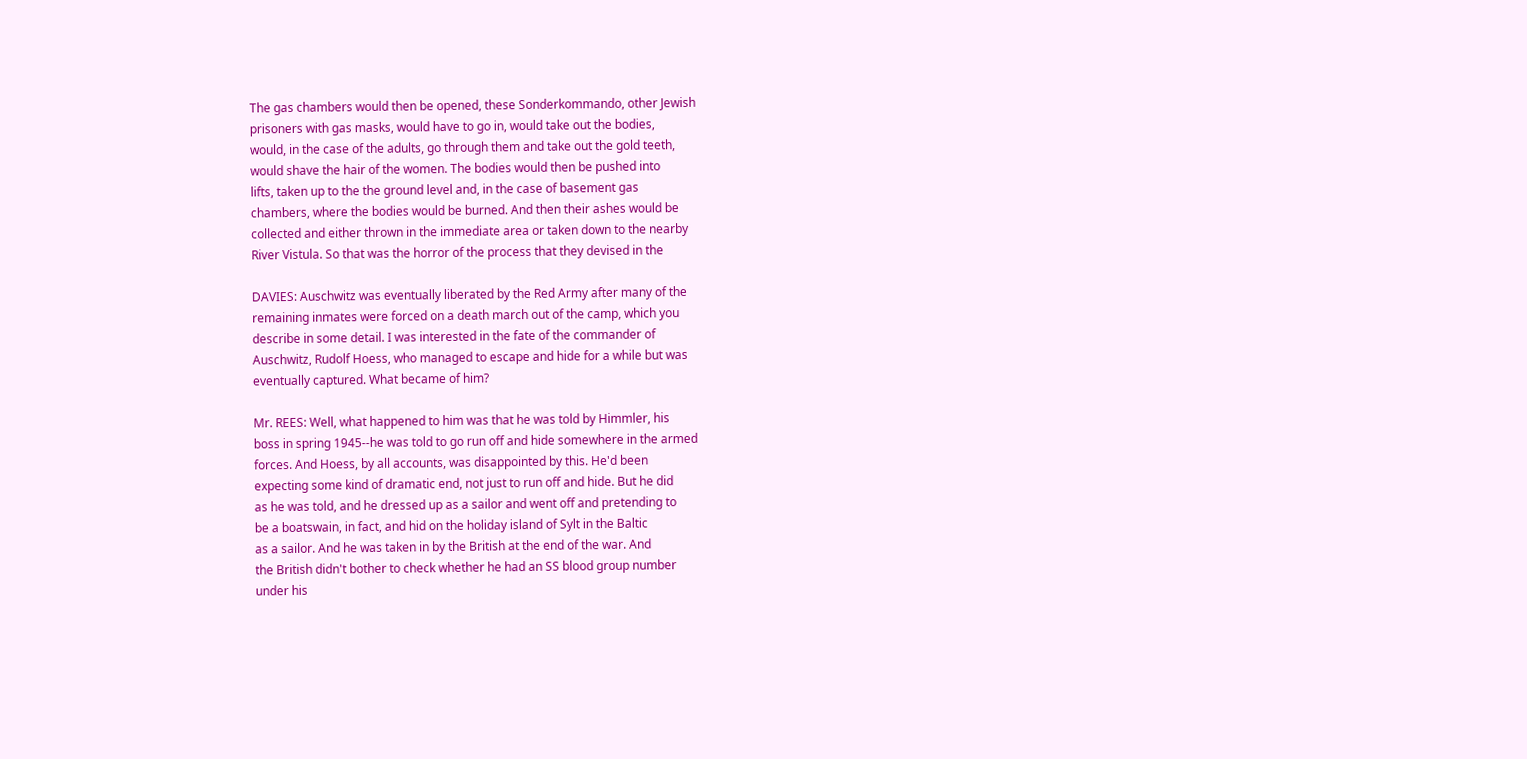The gas chambers would then be opened, these Sonderkommando, other Jewish
prisoners with gas masks, would have to go in, would take out the bodies,
would, in the case of the adults, go through them and take out the gold teeth,
would shave the hair of the women. The bodies would then be pushed into
lifts, taken up to the the ground level and, in the case of basement gas
chambers, where the bodies would be burned. And then their ashes would be
collected and either thrown in the immediate area or taken down to the nearby
River Vistula. So that was the horror of the process that they devised in the

DAVIES: Auschwitz was eventually liberated by the Red Army after many of the
remaining inmates were forced on a death march out of the camp, which you
describe in some detail. I was interested in the fate of the commander of
Auschwitz, Rudolf Hoess, who managed to escape and hide for a while but was
eventually captured. What became of him?

Mr. REES: Well, what happened to him was that he was told by Himmler, his
boss in spring 1945--he was told to go run off and hide somewhere in the armed
forces. And Hoess, by all accounts, was disappointed by this. He'd been
expecting some kind of dramatic end, not just to run off and hide. But he did
as he was told, and he dressed up as a sailor and went off and pretending to
be a boatswain, in fact, and hid on the holiday island of Sylt in the Baltic
as a sailor. And he was taken in by the British at the end of the war. And
the British didn't bother to check whether he had an SS blood group number
under his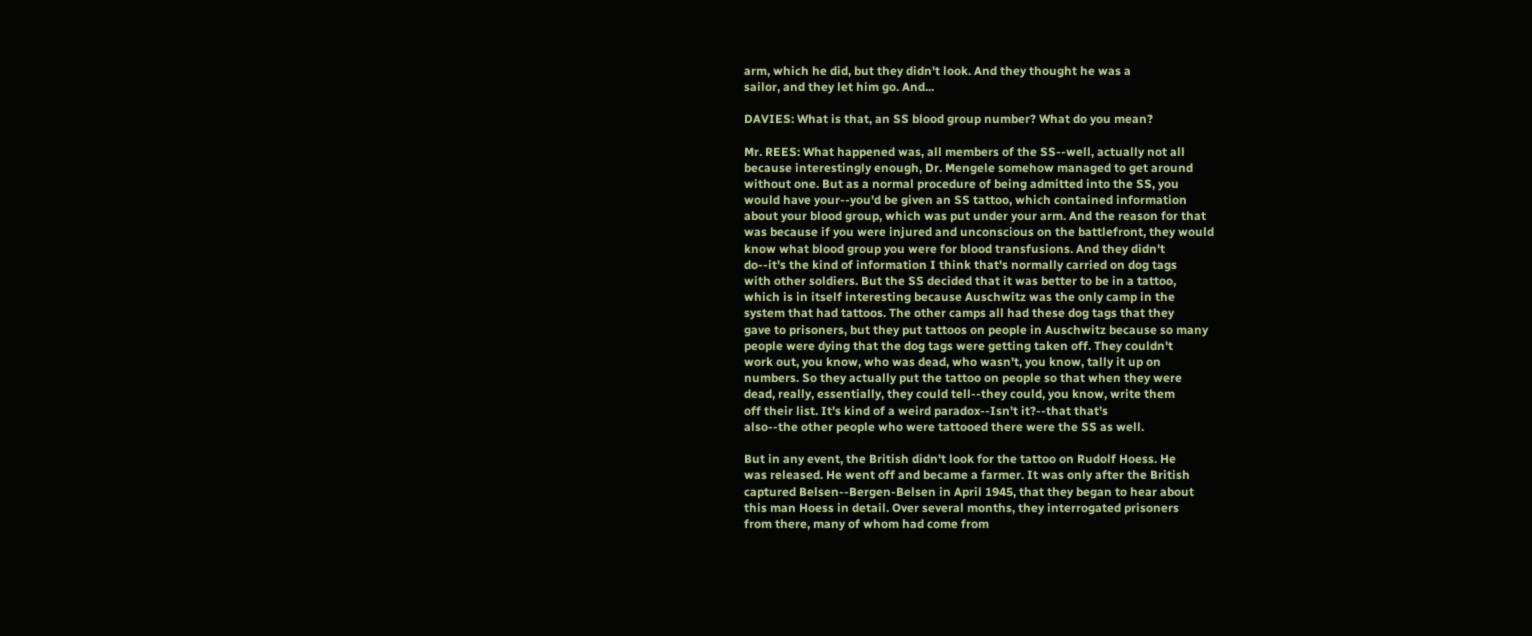arm, which he did, but they didn't look. And they thought he was a
sailor, and they let him go. And...

DAVIES: What is that, an SS blood group number? What do you mean?

Mr. REES: What happened was, all members of the SS--well, actually not all
because interestingly enough, Dr. Mengele somehow managed to get around
without one. But as a normal procedure of being admitted into the SS, you
would have your--you'd be given an SS tattoo, which contained information
about your blood group, which was put under your arm. And the reason for that
was because if you were injured and unconscious on the battlefront, they would
know what blood group you were for blood transfusions. And they didn't
do--it's the kind of information I think that's normally carried on dog tags
with other soldiers. But the SS decided that it was better to be in a tattoo,
which is in itself interesting because Auschwitz was the only camp in the
system that had tattoos. The other camps all had these dog tags that they
gave to prisoners, but they put tattoos on people in Auschwitz because so many
people were dying that the dog tags were getting taken off. They couldn't
work out, you know, who was dead, who wasn't, you know, tally it up on
numbers. So they actually put the tattoo on people so that when they were
dead, really, essentially, they could tell--they could, you know, write them
off their list. It's kind of a weird paradox--Isn't it?--that that's
also--the other people who were tattooed there were the SS as well.

But in any event, the British didn't look for the tattoo on Rudolf Hoess. He
was released. He went off and became a farmer. It was only after the British
captured Belsen--Bergen-Belsen in April 1945, that they began to hear about
this man Hoess in detail. Over several months, they interrogated prisoners
from there, many of whom had come from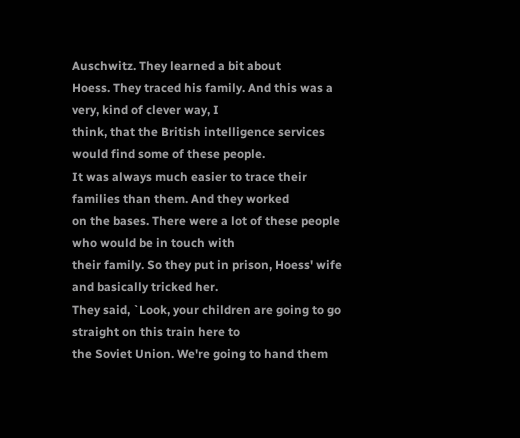Auschwitz. They learned a bit about
Hoess. They traced his family. And this was a very, kind of clever way, I
think, that the British intelligence services would find some of these people.
It was always much easier to trace their families than them. And they worked
on the bases. There were a lot of these people who would be in touch with
their family. So they put in prison, Hoess' wife and basically tricked her.
They said, `Look, your children are going to go straight on this train here to
the Soviet Union. We're going to hand them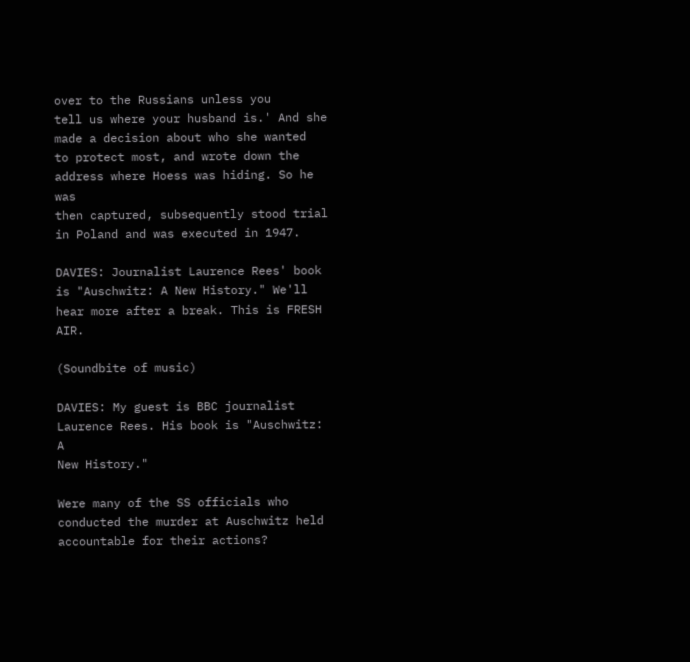over to the Russians unless you
tell us where your husband is.' And she made a decision about who she wanted
to protect most, and wrote down the address where Hoess was hiding. So he was
then captured, subsequently stood trial in Poland and was executed in 1947.

DAVIES: Journalist Laurence Rees' book is "Auschwitz: A New History." We'll
hear more after a break. This is FRESH AIR.

(Soundbite of music)

DAVIES: My guest is BBC journalist Laurence Rees. His book is "Auschwitz: A
New History."

Were many of the SS officials who conducted the murder at Auschwitz held
accountable for their actions?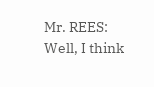Mr. REES: Well, I think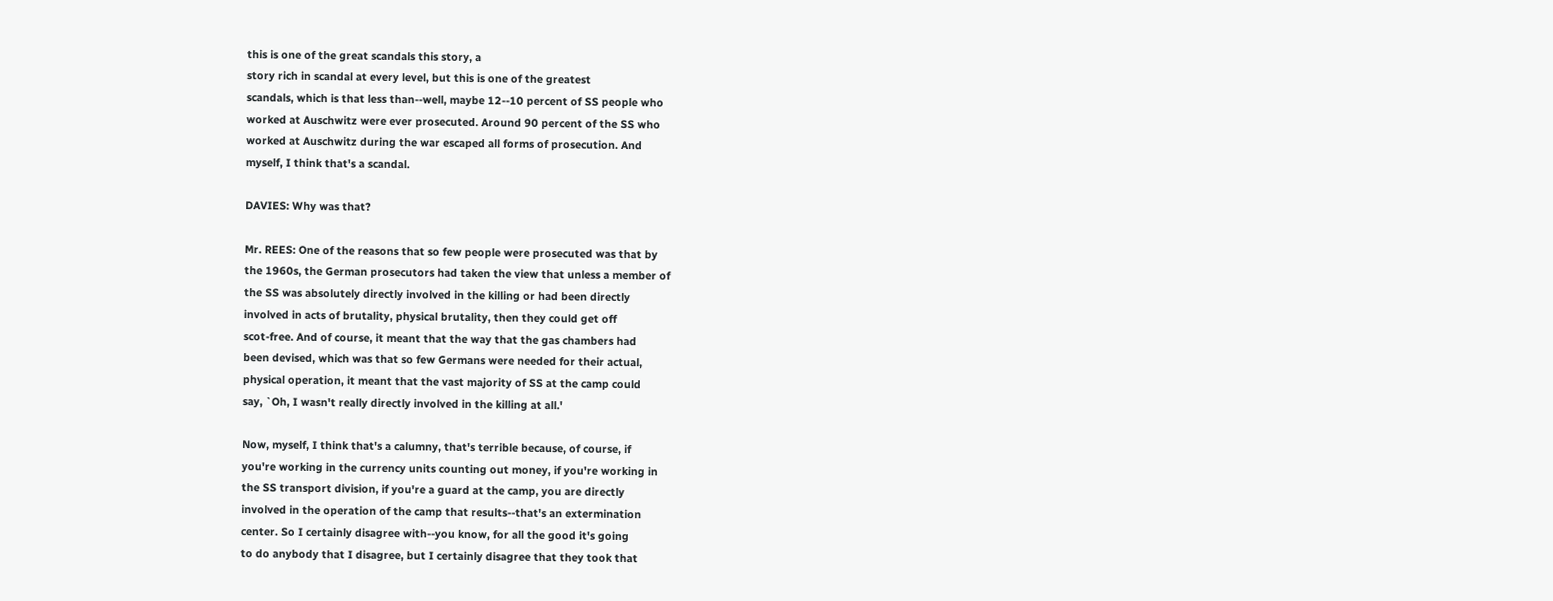this is one of the great scandals this story, a
story rich in scandal at every level, but this is one of the greatest
scandals, which is that less than--well, maybe 12--10 percent of SS people who
worked at Auschwitz were ever prosecuted. Around 90 percent of the SS who
worked at Auschwitz during the war escaped all forms of prosecution. And
myself, I think that's a scandal.

DAVIES: Why was that?

Mr. REES: One of the reasons that so few people were prosecuted was that by
the 1960s, the German prosecutors had taken the view that unless a member of
the SS was absolutely directly involved in the killing or had been directly
involved in acts of brutality, physical brutality, then they could get off
scot-free. And of course, it meant that the way that the gas chambers had
been devised, which was that so few Germans were needed for their actual,
physical operation, it meant that the vast majority of SS at the camp could
say, `Oh, I wasn't really directly involved in the killing at all.'

Now, myself, I think that's a calumny, that's terrible because, of course, if
you're working in the currency units counting out money, if you're working in
the SS transport division, if you're a guard at the camp, you are directly
involved in the operation of the camp that results--that's an extermination
center. So I certainly disagree with--you know, for all the good it's going
to do anybody that I disagree, but I certainly disagree that they took that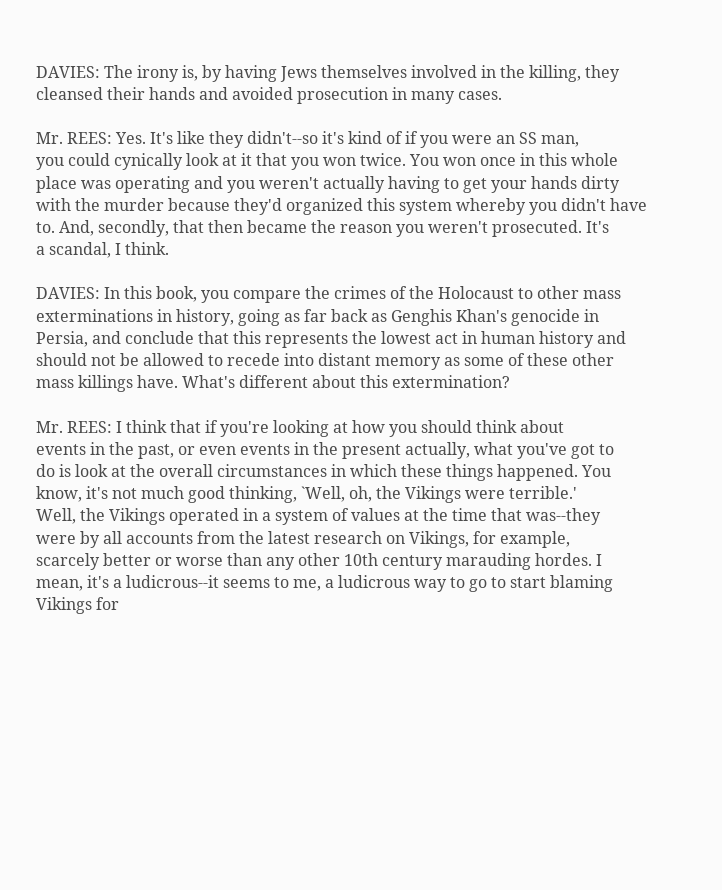DAVIES: The irony is, by having Jews themselves involved in the killing, they
cleansed their hands and avoided prosecution in many cases.

Mr. REES: Yes. It's like they didn't--so it's kind of if you were an SS man,
you could cynically look at it that you won twice. You won once in this whole
place was operating and you weren't actually having to get your hands dirty
with the murder because they'd organized this system whereby you didn't have
to. And, secondly, that then became the reason you weren't prosecuted. It's
a scandal, I think.

DAVIES: In this book, you compare the crimes of the Holocaust to other mass
exterminations in history, going as far back as Genghis Khan's genocide in
Persia, and conclude that this represents the lowest act in human history and
should not be allowed to recede into distant memory as some of these other
mass killings have. What's different about this extermination?

Mr. REES: I think that if you're looking at how you should think about
events in the past, or even events in the present actually, what you've got to
do is look at the overall circumstances in which these things happened. You
know, it's not much good thinking, `Well, oh, the Vikings were terrible.'
Well, the Vikings operated in a system of values at the time that was--they
were by all accounts from the latest research on Vikings, for example,
scarcely better or worse than any other 10th century marauding hordes. I
mean, it's a ludicrous--it seems to me, a ludicrous way to go to start blaming
Vikings for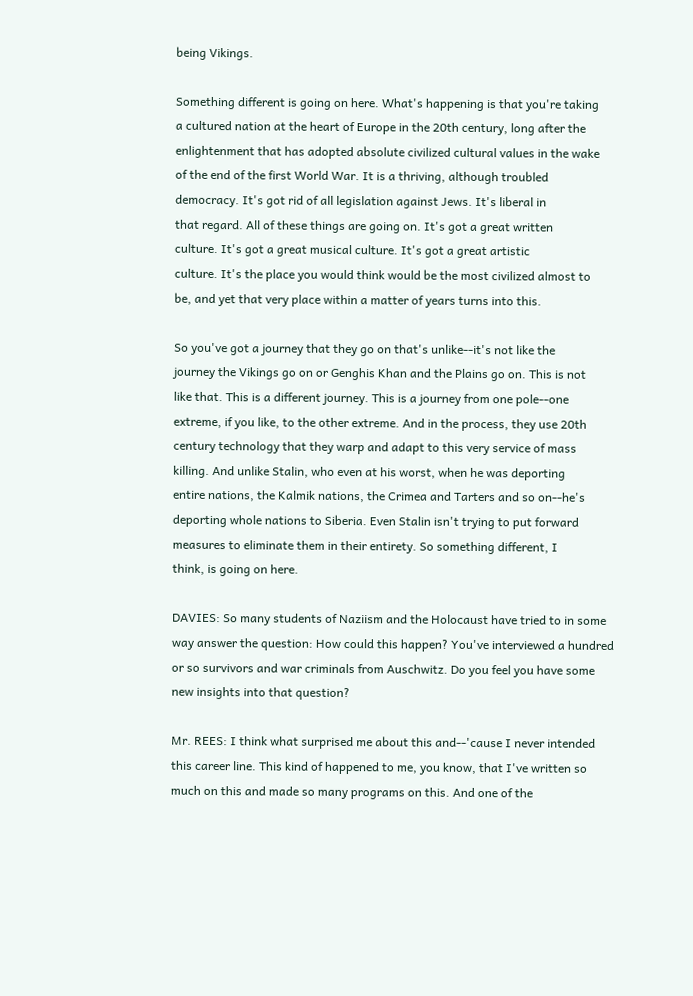being Vikings.

Something different is going on here. What's happening is that you're taking
a cultured nation at the heart of Europe in the 20th century, long after the
enlightenment that has adopted absolute civilized cultural values in the wake
of the end of the first World War. It is a thriving, although troubled
democracy. It's got rid of all legislation against Jews. It's liberal in
that regard. All of these things are going on. It's got a great written
culture. It's got a great musical culture. It's got a great artistic
culture. It's the place you would think would be the most civilized almost to
be, and yet that very place within a matter of years turns into this.

So you've got a journey that they go on that's unlike--it's not like the
journey the Vikings go on or Genghis Khan and the Plains go on. This is not
like that. This is a different journey. This is a journey from one pole--one
extreme, if you like, to the other extreme. And in the process, they use 20th
century technology that they warp and adapt to this very service of mass
killing. And unlike Stalin, who even at his worst, when he was deporting
entire nations, the Kalmik nations, the Crimea and Tarters and so on--he's
deporting whole nations to Siberia. Even Stalin isn't trying to put forward
measures to eliminate them in their entirety. So something different, I
think, is going on here.

DAVIES: So many students of Naziism and the Holocaust have tried to in some
way answer the question: How could this happen? You've interviewed a hundred
or so survivors and war criminals from Auschwitz. Do you feel you have some
new insights into that question?

Mr. REES: I think what surprised me about this and--'cause I never intended
this career line. This kind of happened to me, you know, that I've written so
much on this and made so many programs on this. And one of the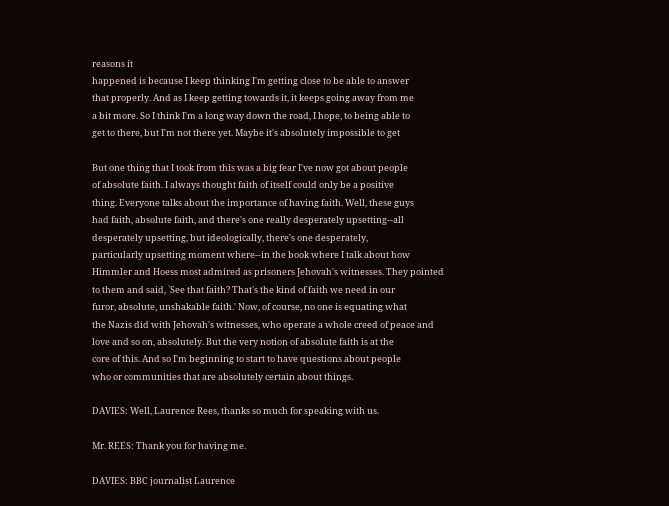reasons it
happened is because I keep thinking I'm getting close to be able to answer
that properly. And as I keep getting towards it, it keeps going away from me
a bit more. So I think I'm a long way down the road, I hope, to being able to
get to there, but I'm not there yet. Maybe it's absolutely impossible to get

But one thing that I took from this was a big fear I've now got about people
of absolute faith. I always thought faith of itself could only be a positive
thing. Everyone talks about the importance of having faith. Well, these guys
had faith, absolute faith, and there's one really desperately upsetting--all
desperately upsetting, but ideologically, there's one desperately,
particularly upsetting moment where--in the book where I talk about how
Himmler and Hoess most admired as prisoners Jehovah's witnesses. They pointed
to them and said, `See that faith? That's the kind of faith we need in our
furor, absolute, unshakable faith.' Now, of course, no one is equating what
the Nazis did with Jehovah's witnesses, who operate a whole creed of peace and
love and so on, absolutely. But the very notion of absolute faith is at the
core of this. And so I'm beginning to start to have questions about people
who or communities that are absolutely certain about things.

DAVIES: Well, Laurence Rees, thanks so much for speaking with us.

Mr. REES: Thank you for having me.

DAVIES: BBC journalist Laurence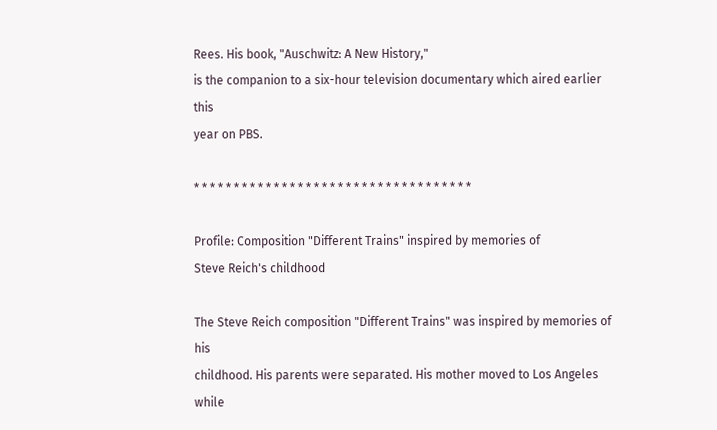Rees. His book, "Auschwitz: A New History,"
is the companion to a six-hour television documentary which aired earlier this
year on PBS.

* * * * * * * * * * * * * * * * * * * * * * * * * * * * * * * * * * *

Profile: Composition "Different Trains" inspired by memories of
Steve Reich's childhood

The Steve Reich composition "Different Trains" was inspired by memories of his
childhood. His parents were separated. His mother moved to Los Angeles while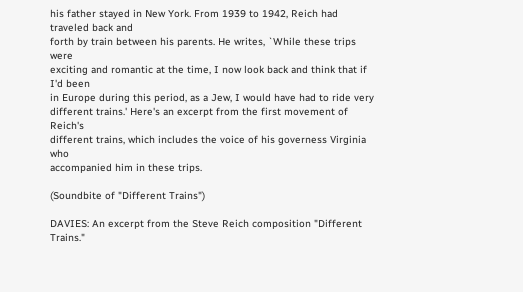his father stayed in New York. From 1939 to 1942, Reich had traveled back and
forth by train between his parents. He writes, `While these trips were
exciting and romantic at the time, I now look back and think that if I'd been
in Europe during this period, as a Jew, I would have had to ride very
different trains.' Here's an excerpt from the first movement of Reich's
different trains, which includes the voice of his governess Virginia who
accompanied him in these trips.

(Soundbite of "Different Trains")

DAVIES: An excerpt from the Steve Reich composition "Different Trains."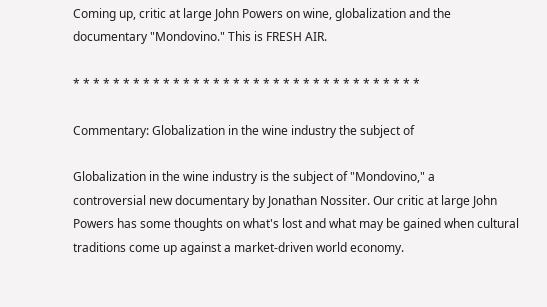Coming up, critic at large John Powers on wine, globalization and the
documentary "Mondovino." This is FRESH AIR.

* * * * * * * * * * * * * * * * * * * * * * * * * * * * * * * * * * *

Commentary: Globalization in the wine industry the subject of

Globalization in the wine industry is the subject of "Mondovino," a
controversial new documentary by Jonathan Nossiter. Our critic at large John
Powers has some thoughts on what's lost and what may be gained when cultural
traditions come up against a market-driven world economy.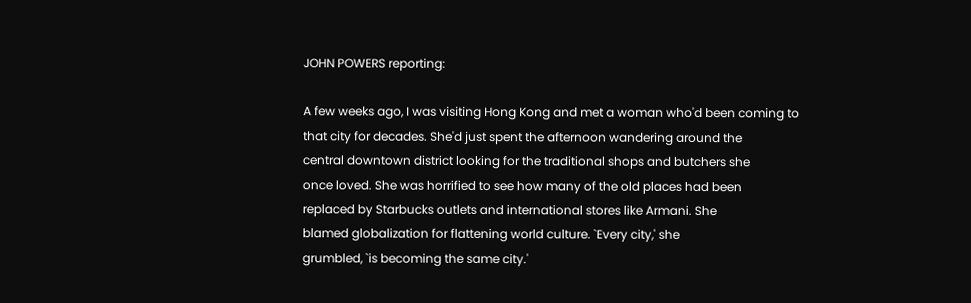JOHN POWERS reporting:

A few weeks ago, I was visiting Hong Kong and met a woman who'd been coming to
that city for decades. She'd just spent the afternoon wandering around the
central downtown district looking for the traditional shops and butchers she
once loved. She was horrified to see how many of the old places had been
replaced by Starbucks outlets and international stores like Armani. She
blamed globalization for flattening world culture. `Every city,' she
grumbled, `is becoming the same city.'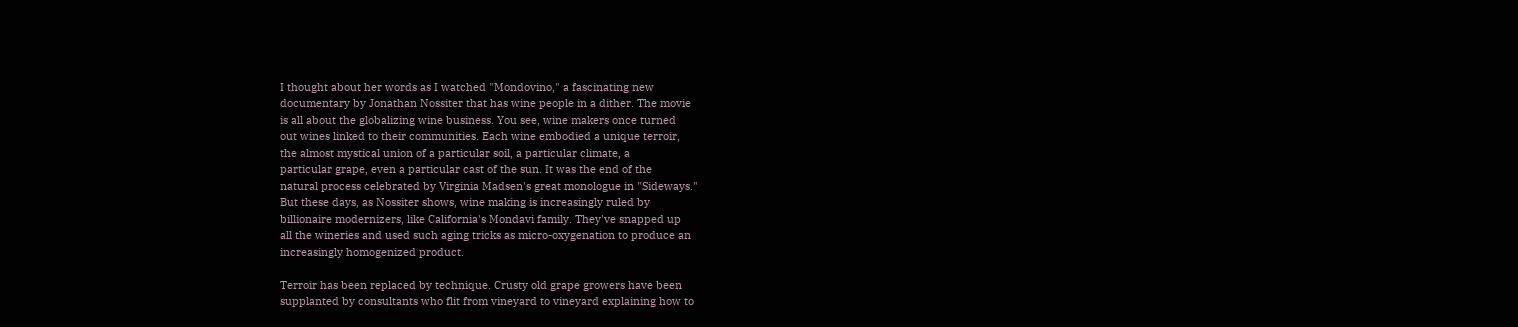I thought about her words as I watched "Mondovino," a fascinating new
documentary by Jonathan Nossiter that has wine people in a dither. The movie
is all about the globalizing wine business. You see, wine makers once turned
out wines linked to their communities. Each wine embodied a unique terroir,
the almost mystical union of a particular soil, a particular climate, a
particular grape, even a particular cast of the sun. It was the end of the
natural process celebrated by Virginia Madsen's great monologue in "Sideways."
But these days, as Nossiter shows, wine making is increasingly ruled by
billionaire modernizers, like California's Mondavi family. They've snapped up
all the wineries and used such aging tricks as micro-oxygenation to produce an
increasingly homogenized product.

Terroir has been replaced by technique. Crusty old grape growers have been
supplanted by consultants who flit from vineyard to vineyard explaining how to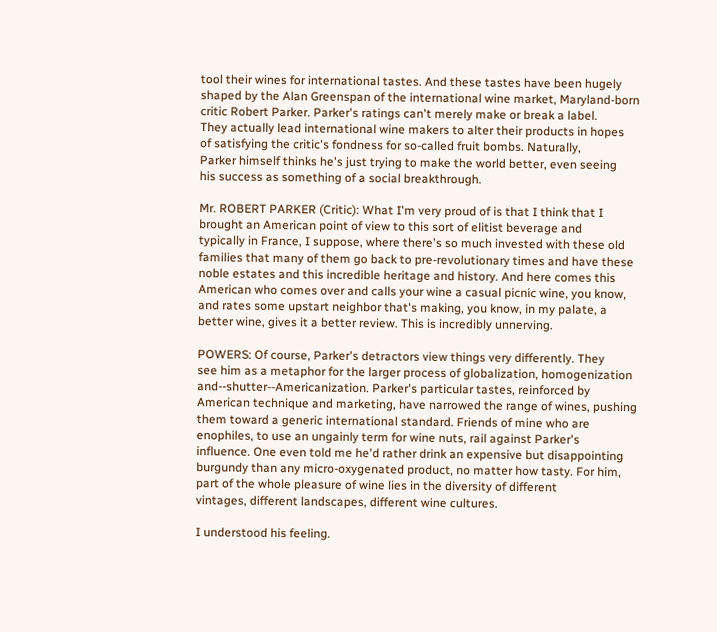tool their wines for international tastes. And these tastes have been hugely
shaped by the Alan Greenspan of the international wine market, Maryland-born
critic Robert Parker. Parker's ratings can't merely make or break a label.
They actually lead international wine makers to alter their products in hopes
of satisfying the critic's fondness for so-called fruit bombs. Naturally,
Parker himself thinks he's just trying to make the world better, even seeing
his success as something of a social breakthrough.

Mr. ROBERT PARKER (Critic): What I'm very proud of is that I think that I
brought an American point of view to this sort of elitist beverage and
typically in France, I suppose, where there's so much invested with these old
families that many of them go back to pre-revolutionary times and have these
noble estates and this incredible heritage and history. And here comes this
American who comes over and calls your wine a casual picnic wine, you know,
and rates some upstart neighbor that's making, you know, in my palate, a
better wine, gives it a better review. This is incredibly unnerving.

POWERS: Of course, Parker's detractors view things very differently. They
see him as a metaphor for the larger process of globalization, homogenization
and--shutter--Americanization. Parker's particular tastes, reinforced by
American technique and marketing, have narrowed the range of wines, pushing
them toward a generic international standard. Friends of mine who are
enophiles, to use an ungainly term for wine nuts, rail against Parker's
influence. One even told me he'd rather drink an expensive but disappointing
burgundy than any micro-oxygenated product, no matter how tasty. For him,
part of the whole pleasure of wine lies in the diversity of different
vintages, different landscapes, different wine cultures.

I understood his feeling.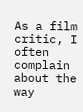As a film critic, I often complain about the way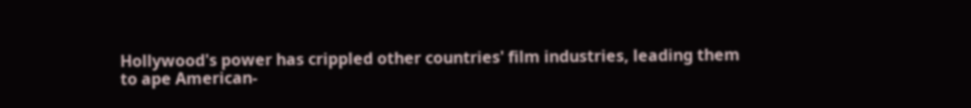Hollywood's power has crippled other countries' film industries, leading them
to ape American-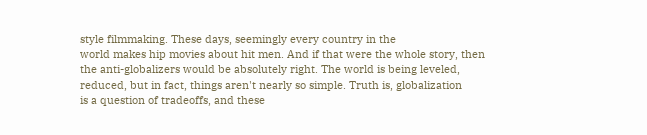style filmmaking. These days, seemingly every country in the
world makes hip movies about hit men. And if that were the whole story, then
the anti-globalizers would be absolutely right. The world is being leveled,
reduced, but in fact, things aren't nearly so simple. Truth is, globalization
is a question of tradeoffs, and these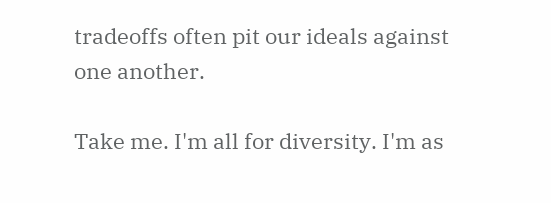tradeoffs often pit our ideals against
one another.

Take me. I'm all for diversity. I'm as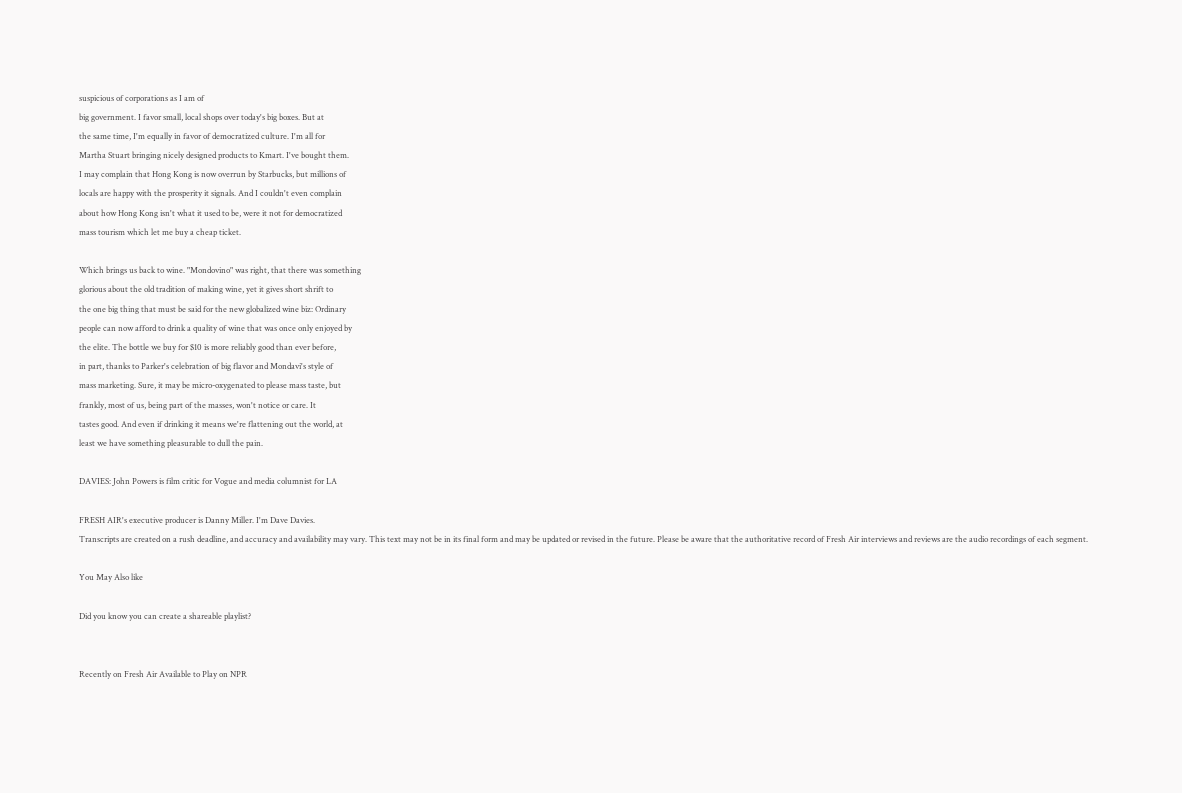suspicious of corporations as I am of
big government. I favor small, local shops over today's big boxes. But at
the same time, I'm equally in favor of democratized culture. I'm all for
Martha Stuart bringing nicely designed products to Kmart. I've bought them.
I may complain that Hong Kong is now overrun by Starbucks, but millions of
locals are happy with the prosperity it signals. And I couldn't even complain
about how Hong Kong isn't what it used to be, were it not for democratized
mass tourism which let me buy a cheap ticket.

Which brings us back to wine. "Mondovino" was right, that there was something
glorious about the old tradition of making wine, yet it gives short shrift to
the one big thing that must be said for the new globalized wine biz: Ordinary
people can now afford to drink a quality of wine that was once only enjoyed by
the elite. The bottle we buy for $10 is more reliably good than ever before,
in part, thanks to Parker's celebration of big flavor and Mondavi's style of
mass marketing. Sure, it may be micro-oxygenated to please mass taste, but
frankly, most of us, being part of the masses, won't notice or care. It
tastes good. And even if drinking it means we're flattening out the world, at
least we have something pleasurable to dull the pain.

DAVIES: John Powers is film critic for Vogue and media columnist for LA

FRESH AIR's executive producer is Danny Miller. I'm Dave Davies.
Transcripts are created on a rush deadline, and accuracy and availability may vary. This text may not be in its final form and may be updated or revised in the future. Please be aware that the authoritative record of Fresh Air interviews and reviews are the audio recordings of each segment.

You May Also like

Did you know you can create a shareable playlist?


Recently on Fresh Air Available to Play on NPR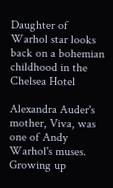Daughter of Warhol star looks back on a bohemian childhood in the Chelsea Hotel

Alexandra Auder's mother, Viva, was one of Andy Warhol's muses. Growing up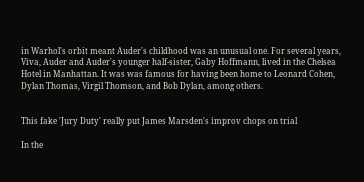in Warhol's orbit meant Auder's childhood was an unusual one. For several years, Viva, Auder and Auder's younger half-sister, Gaby Hoffmann, lived in the Chelsea Hotel in Manhattan. It was was famous for having been home to Leonard Cohen, Dylan Thomas, Virgil Thomson, and Bob Dylan, among others.


This fake 'Jury Duty' really put James Marsden's improv chops on trial

In the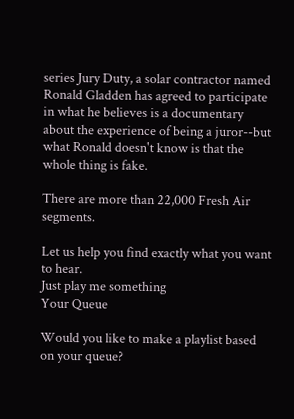series Jury Duty, a solar contractor named Ronald Gladden has agreed to participate in what he believes is a documentary about the experience of being a juror--but what Ronald doesn't know is that the whole thing is fake.

There are more than 22,000 Fresh Air segments.

Let us help you find exactly what you want to hear.
Just play me something
Your Queue

Would you like to make a playlist based on your queue?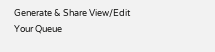Generate & Share View/Edit Your Queue